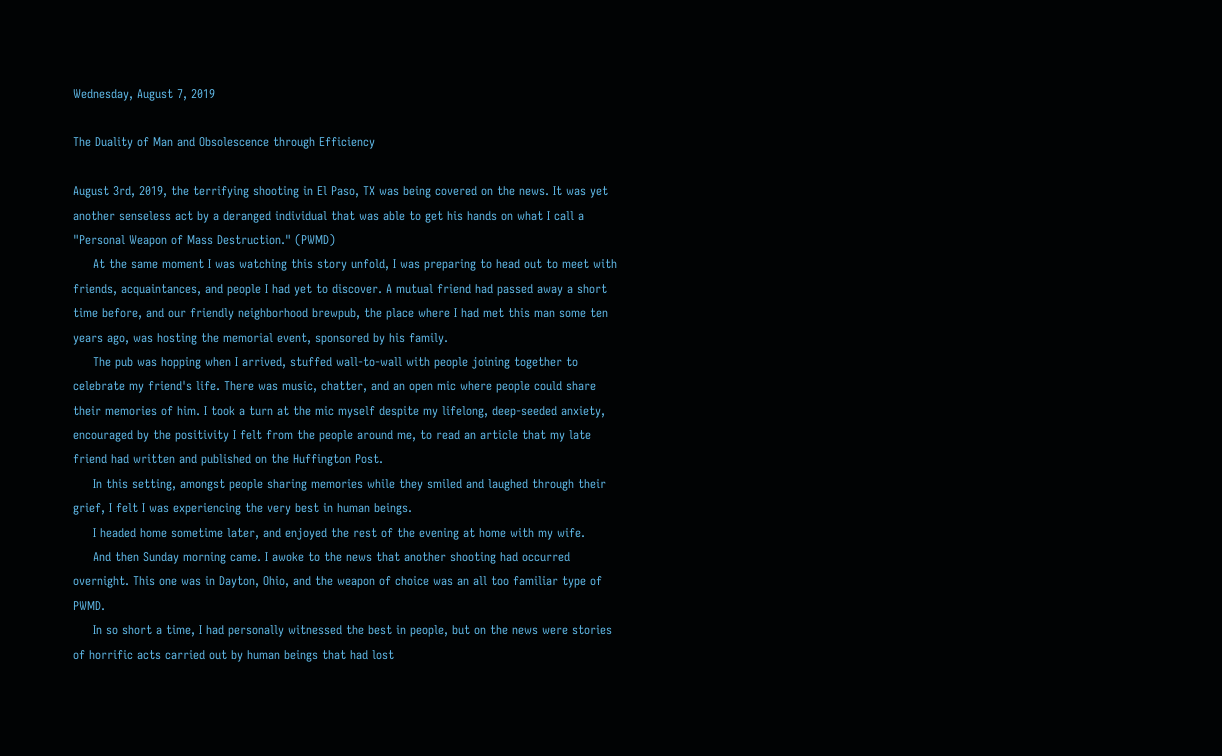Wednesday, August 7, 2019

The Duality of Man and Obsolescence through Efficiency

August 3rd, 2019, the terrifying shooting in El Paso, TX was being covered on the news. It was yet another senseless act by a deranged individual that was able to get his hands on what I call a "Personal Weapon of Mass Destruction." (PWMD)
     At the same moment I was watching this story unfold, I was preparing to head out to meet with friends, acquaintances, and people I had yet to discover. A mutual friend had passed away a short time before, and our friendly neighborhood brewpub, the place where I had met this man some ten years ago, was hosting the memorial event, sponsored by his family.
     The pub was hopping when I arrived, stuffed wall-to-wall with people joining together to celebrate my friend's life. There was music, chatter, and an open mic where people could share their memories of him. I took a turn at the mic myself despite my lifelong, deep-seeded anxiety, encouraged by the positivity I felt from the people around me, to read an article that my late friend had written and published on the Huffington Post.
     In this setting, amongst people sharing memories while they smiled and laughed through their grief, I felt I was experiencing the very best in human beings.
     I headed home sometime later, and enjoyed the rest of the evening at home with my wife.
     And then Sunday morning came. I awoke to the news that another shooting had occurred overnight. This one was in Dayton, Ohio, and the weapon of choice was an all too familiar type of PWMD.
     In so short a time, I had personally witnessed the best in people, but on the news were stories of horrific acts carried out by human beings that had lost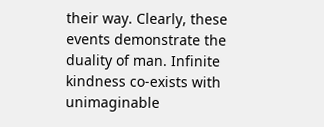their way. Clearly, these events demonstrate the duality of man. Infinite kindness co-exists with unimaginable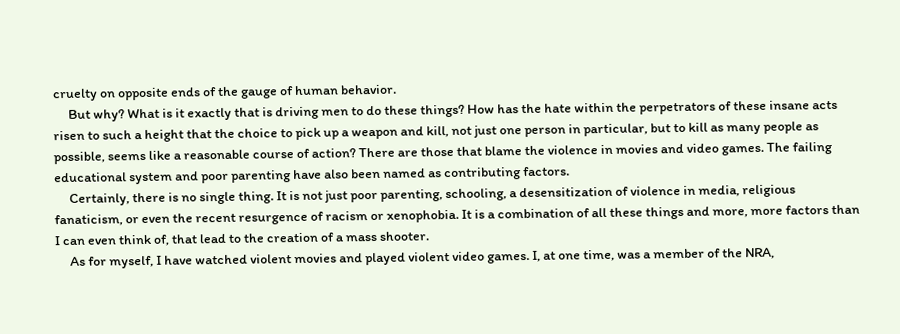cruelty on opposite ends of the gauge of human behavior.
     But why? What is it exactly that is driving men to do these things? How has the hate within the perpetrators of these insane acts risen to such a height that the choice to pick up a weapon and kill, not just one person in particular, but to kill as many people as possible, seems like a reasonable course of action? There are those that blame the violence in movies and video games. The failing educational system and poor parenting have also been named as contributing factors.
     Certainly, there is no single thing. It is not just poor parenting, schooling, a desensitization of violence in media, religious fanaticism, or even the recent resurgence of racism or xenophobia. It is a combination of all these things and more, more factors than I can even think of, that lead to the creation of a mass shooter.
     As for myself, I have watched violent movies and played violent video games. I, at one time, was a member of the NRA,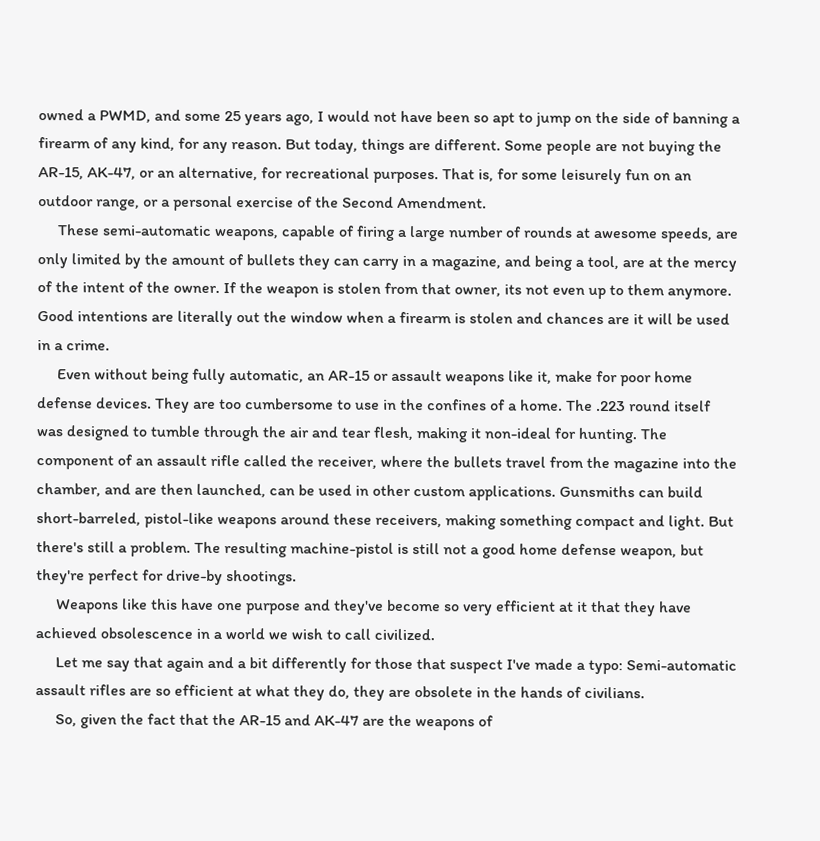owned a PWMD, and some 25 years ago, I would not have been so apt to jump on the side of banning a firearm of any kind, for any reason. But today, things are different. Some people are not buying the AR-15, AK-47, or an alternative, for recreational purposes. That is, for some leisurely fun on an outdoor range, or a personal exercise of the Second Amendment.
     These semi-automatic weapons, capable of firing a large number of rounds at awesome speeds, are only limited by the amount of bullets they can carry in a magazine, and being a tool, are at the mercy of the intent of the owner. If the weapon is stolen from that owner, its not even up to them anymore. Good intentions are literally out the window when a firearm is stolen and chances are it will be used in a crime.
     Even without being fully automatic, an AR-15 or assault weapons like it, make for poor home defense devices. They are too cumbersome to use in the confines of a home. The .223 round itself was designed to tumble through the air and tear flesh, making it non-ideal for hunting. The component of an assault rifle called the receiver, where the bullets travel from the magazine into the chamber, and are then launched, can be used in other custom applications. Gunsmiths can build short-barreled, pistol-like weapons around these receivers, making something compact and light. But there's still a problem. The resulting machine-pistol is still not a good home defense weapon, but they're perfect for drive-by shootings.
     Weapons like this have one purpose and they've become so very efficient at it that they have achieved obsolescence in a world we wish to call civilized.
     Let me say that again and a bit differently for those that suspect I've made a typo: Semi-automatic assault rifles are so efficient at what they do, they are obsolete in the hands of civilians.
     So, given the fact that the AR-15 and AK-47 are the weapons of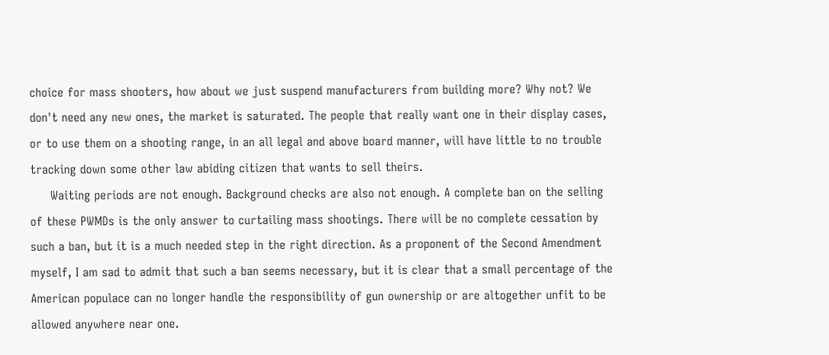choice for mass shooters, how about we just suspend manufacturers from building more? Why not? We don't need any new ones, the market is saturated. The people that really want one in their display cases, or to use them on a shooting range, in an all legal and above board manner, will have little to no trouble tracking down some other law abiding citizen that wants to sell theirs.
     Waiting periods are not enough. Background checks are also not enough. A complete ban on the selling of these PWMDs is the only answer to curtailing mass shootings. There will be no complete cessation by such a ban, but it is a much needed step in the right direction. As a proponent of the Second Amendment myself, I am sad to admit that such a ban seems necessary, but it is clear that a small percentage of the American populace can no longer handle the responsibility of gun ownership or are altogether unfit to be allowed anywhere near one.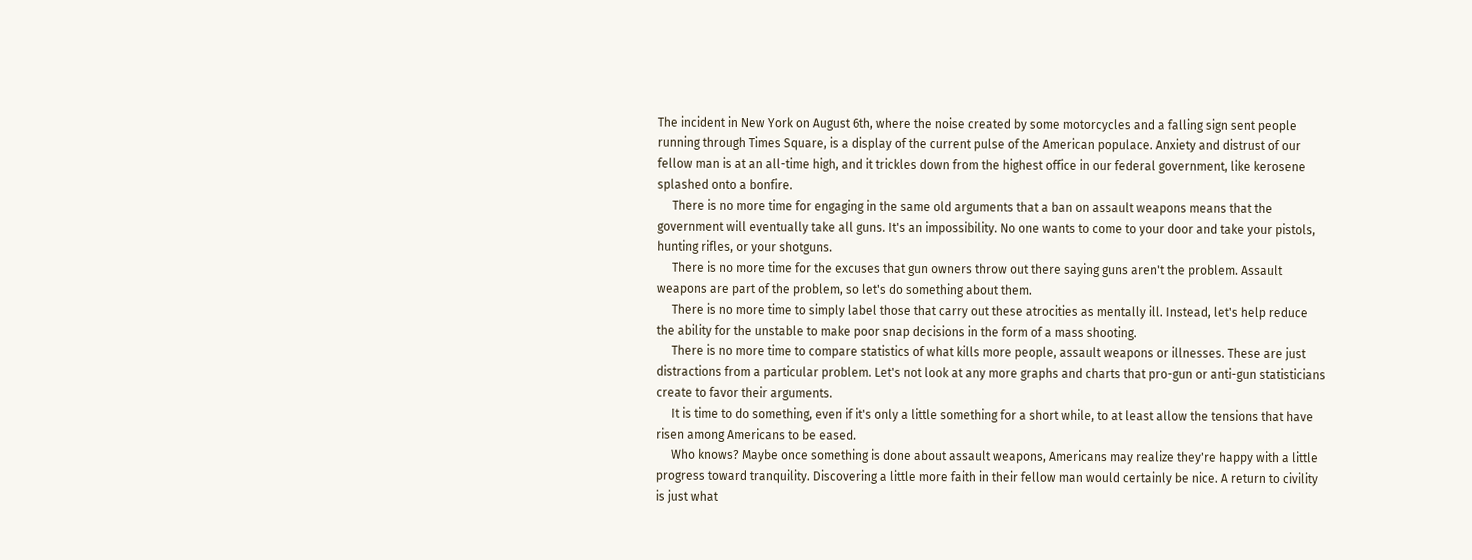The incident in New York on August 6th, where the noise created by some motorcycles and a falling sign sent people running through Times Square, is a display of the current pulse of the American populace. Anxiety and distrust of our fellow man is at an all-time high, and it trickles down from the highest office in our federal government, like kerosene splashed onto a bonfire.
     There is no more time for engaging in the same old arguments that a ban on assault weapons means that the government will eventually take all guns. It's an impossibility. No one wants to come to your door and take your pistols, hunting rifles, or your shotguns.
     There is no more time for the excuses that gun owners throw out there saying guns aren't the problem. Assault weapons are part of the problem, so let's do something about them.
     There is no more time to simply label those that carry out these atrocities as mentally ill. Instead, let's help reduce the ability for the unstable to make poor snap decisions in the form of a mass shooting.
     There is no more time to compare statistics of what kills more people, assault weapons or illnesses. These are just distractions from a particular problem. Let's not look at any more graphs and charts that pro-gun or anti-gun statisticians create to favor their arguments.
     It is time to do something, even if it's only a little something for a short while, to at least allow the tensions that have risen among Americans to be eased.
     Who knows? Maybe once something is done about assault weapons, Americans may realize they're happy with a little progress toward tranquility. Discovering a little more faith in their fellow man would certainly be nice. A return to civility is just what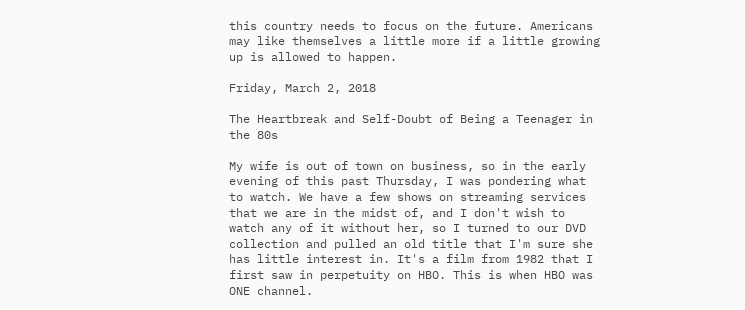this country needs to focus on the future. Americans may like themselves a little more if a little growing up is allowed to happen.

Friday, March 2, 2018

The Heartbreak and Self-Doubt of Being a Teenager in the 80s

My wife is out of town on business, so in the early evening of this past Thursday, I was pondering what to watch. We have a few shows on streaming services that we are in the midst of, and I don't wish to watch any of it without her, so I turned to our DVD collection and pulled an old title that I'm sure she has little interest in. It's a film from 1982 that I first saw in perpetuity on HBO. This is when HBO was ONE channel.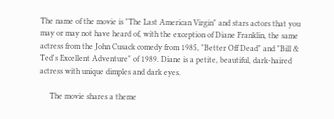The name of the movie is "The Last American Virgin" and stars actors that you may or may not have heard of, with the exception of Diane Franklin, the same actress from the John Cusack comedy from 1985, "Better Off Dead" and "Bill & Ted's Excellent Adventure" of 1989. Diane is a petite, beautiful, dark-haired actress with unique dimples and dark eyes.

     The movie shares a theme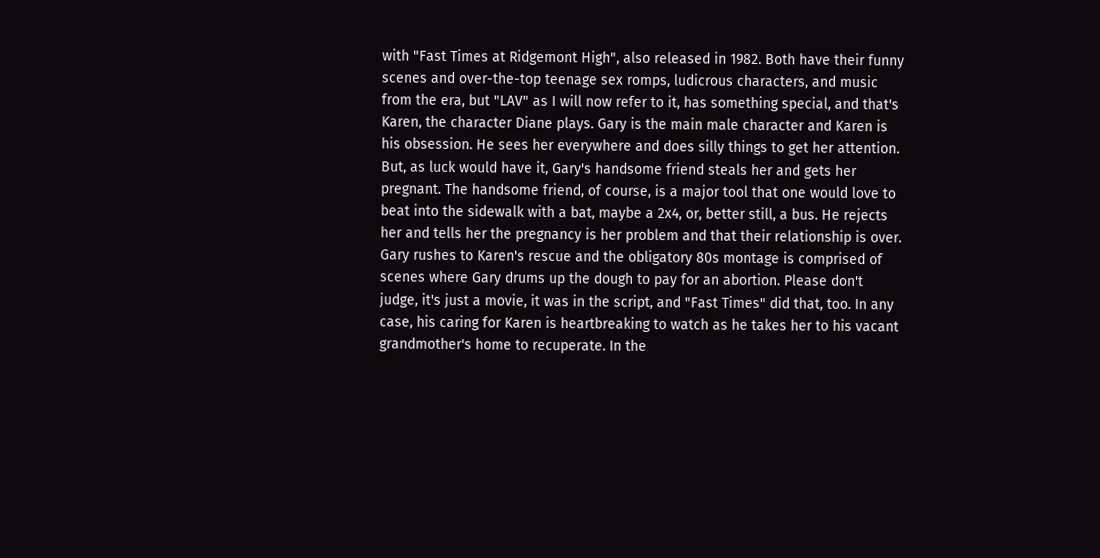with "Fast Times at Ridgemont High", also released in 1982. Both have their funny scenes and over-the-top teenage sex romps, ludicrous characters, and music from the era, but "LAV" as I will now refer to it, has something special, and that's Karen, the character Diane plays. Gary is the main male character and Karen is his obsession. He sees her everywhere and does silly things to get her attention. But, as luck would have it, Gary's handsome friend steals her and gets her pregnant. The handsome friend, of course, is a major tool that one would love to beat into the sidewalk with a bat, maybe a 2x4, or, better still, a bus. He rejects her and tells her the pregnancy is her problem and that their relationship is over. Gary rushes to Karen's rescue and the obligatory 80s montage is comprised of scenes where Gary drums up the dough to pay for an abortion. Please don't judge, it's just a movie, it was in the script, and "Fast Times" did that, too. In any case, his caring for Karen is heartbreaking to watch as he takes her to his vacant grandmother's home to recuperate. In the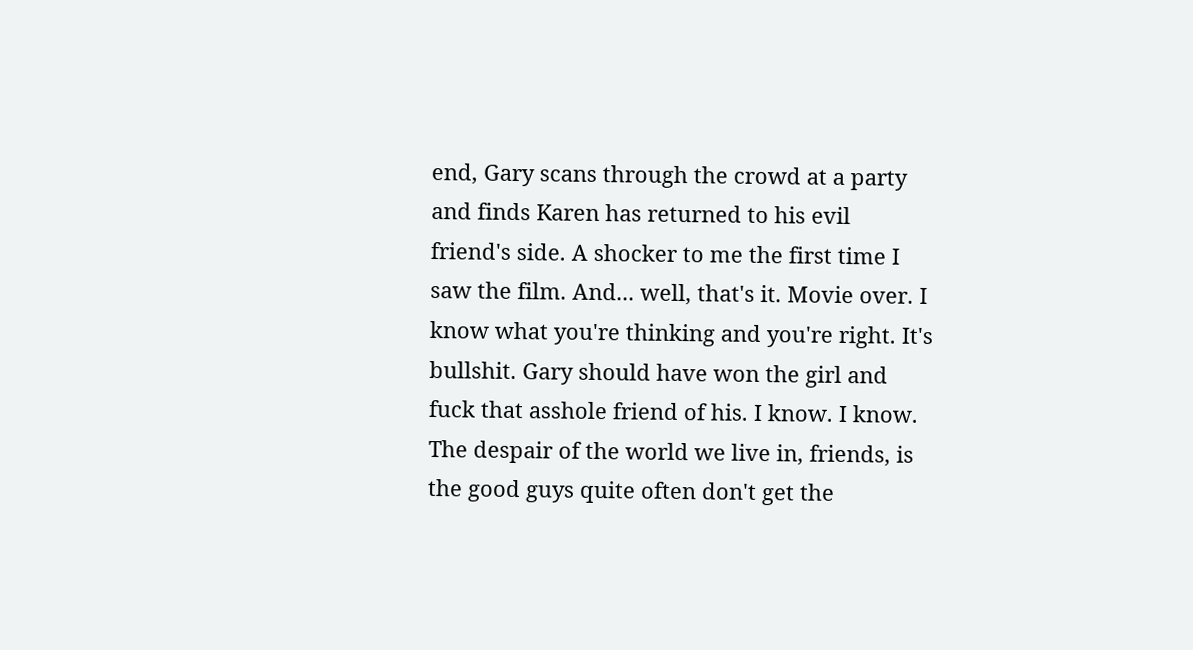end, Gary scans through the crowd at a party and finds Karen has returned to his evil friend's side. A shocker to me the first time I saw the film. And... well, that's it. Movie over. I know what you're thinking and you're right. It's bullshit. Gary should have won the girl and fuck that asshole friend of his. I know. I know. The despair of the world we live in, friends, is the good guys quite often don't get the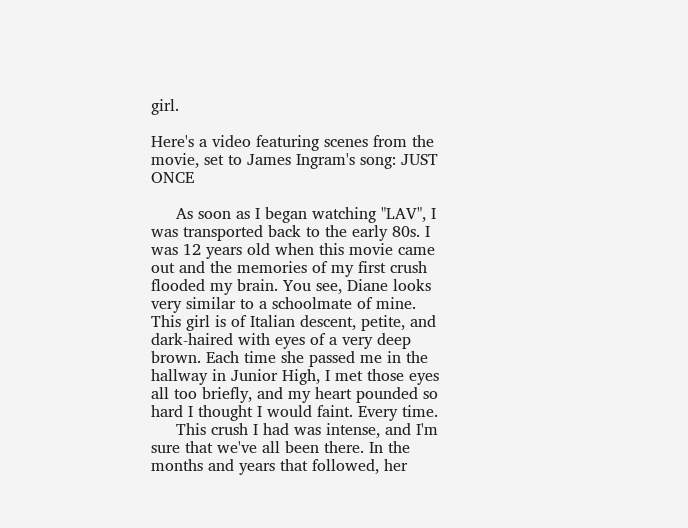girl.

Here's a video featuring scenes from the movie, set to James Ingram's song: JUST ONCE

     As soon as I began watching "LAV", I was transported back to the early 80s. I was 12 years old when this movie came out and the memories of my first crush flooded my brain. You see, Diane looks very similar to a schoolmate of mine. This girl is of Italian descent, petite, and dark-haired with eyes of a very deep brown. Each time she passed me in the hallway in Junior High, I met those eyes all too briefly, and my heart pounded so hard I thought I would faint. Every time.
     This crush I had was intense, and I'm sure that we've all been there. In the months and years that followed, her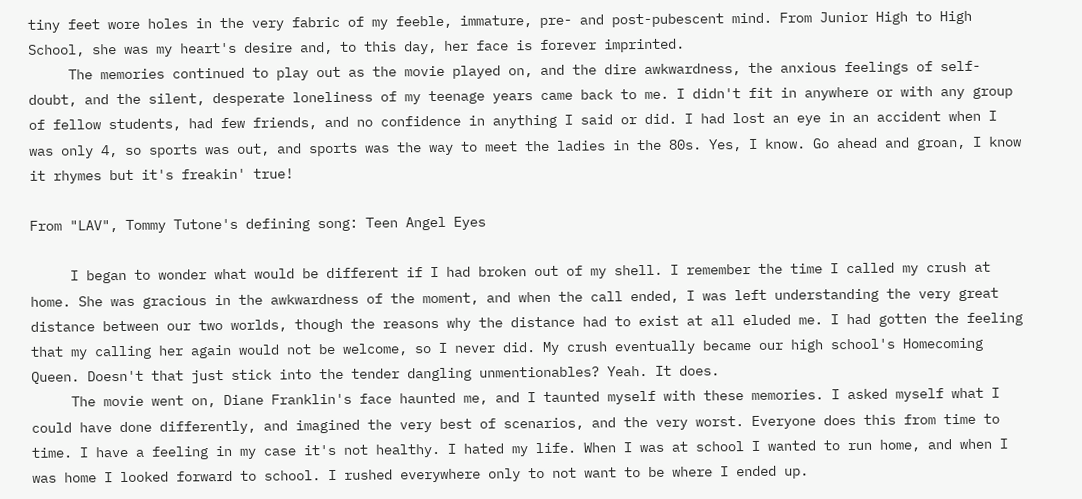tiny feet wore holes in the very fabric of my feeble, immature, pre- and post-pubescent mind. From Junior High to High School, she was my heart's desire and, to this day, her face is forever imprinted.
     The memories continued to play out as the movie played on, and the dire awkwardness, the anxious feelings of self-doubt, and the silent, desperate loneliness of my teenage years came back to me. I didn't fit in anywhere or with any group of fellow students, had few friends, and no confidence in anything I said or did. I had lost an eye in an accident when I was only 4, so sports was out, and sports was the way to meet the ladies in the 80s. Yes, I know. Go ahead and groan, I know it rhymes but it's freakin' true!

From "LAV", Tommy Tutone's defining song: Teen Angel Eyes

     I began to wonder what would be different if I had broken out of my shell. I remember the time I called my crush at home. She was gracious in the awkwardness of the moment, and when the call ended, I was left understanding the very great distance between our two worlds, though the reasons why the distance had to exist at all eluded me. I had gotten the feeling that my calling her again would not be welcome, so I never did. My crush eventually became our high school's Homecoming Queen. Doesn't that just stick into the tender dangling unmentionables? Yeah. It does.
     The movie went on, Diane Franklin's face haunted me, and I taunted myself with these memories. I asked myself what I could have done differently, and imagined the very best of scenarios, and the very worst. Everyone does this from time to time. I have a feeling in my case it's not healthy. I hated my life. When I was at school I wanted to run home, and when I was home I looked forward to school. I rushed everywhere only to not want to be where I ended up.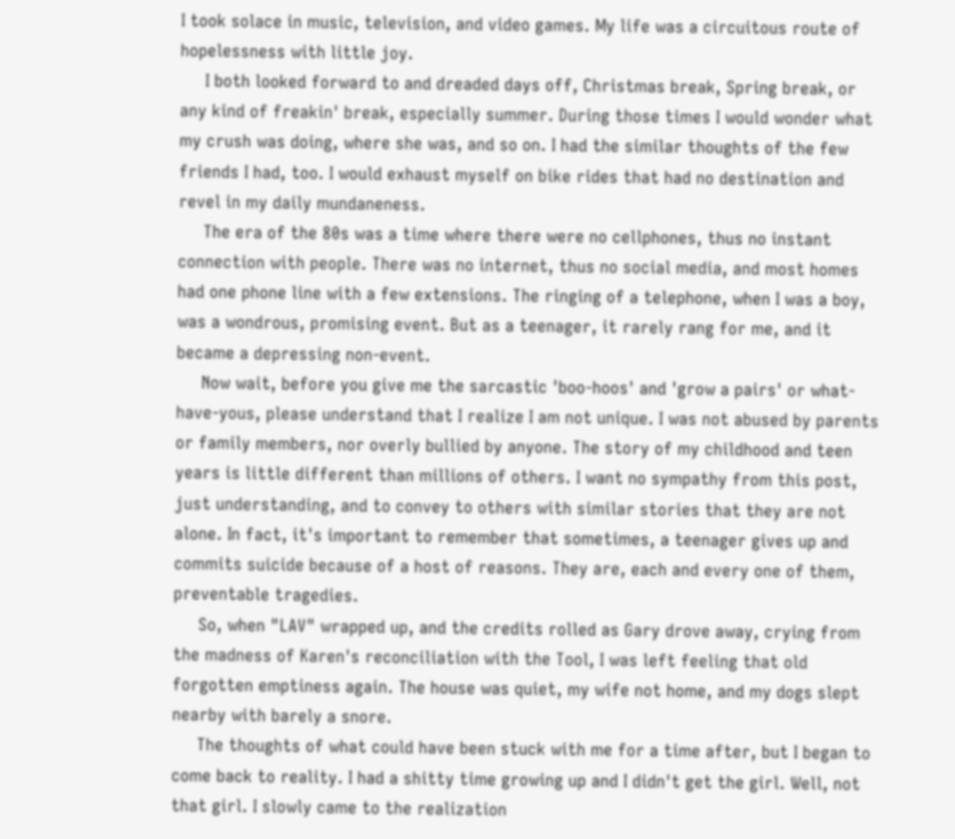I took solace in music, television, and video games. My life was a circuitous route of hopelessness with little joy.
     I both looked forward to and dreaded days off, Christmas break, Spring break, or any kind of freakin' break, especially summer. During those times I would wonder what my crush was doing, where she was, and so on. I had the similar thoughts of the few friends I had, too. I would exhaust myself on bike rides that had no destination and revel in my daily mundaneness.
     The era of the 80s was a time where there were no cellphones, thus no instant connection with people. There was no internet, thus no social media, and most homes had one phone line with a few extensions. The ringing of a telephone, when I was a boy, was a wondrous, promising event. But as a teenager, it rarely rang for me, and it became a depressing non-event.
     Now wait, before you give me the sarcastic 'boo-hoos' and 'grow a pairs' or what-have-yous, please understand that I realize I am not unique. I was not abused by parents or family members, nor overly bullied by anyone. The story of my childhood and teen years is little different than millions of others. I want no sympathy from this post, just understanding, and to convey to others with similar stories that they are not alone. In fact, it's important to remember that sometimes, a teenager gives up and commits suicide because of a host of reasons. They are, each and every one of them, preventable tragedies.
     So, when "LAV" wrapped up, and the credits rolled as Gary drove away, crying from the madness of Karen's reconciliation with the Tool, I was left feeling that old forgotten emptiness again. The house was quiet, my wife not home, and my dogs slept nearby with barely a snore.
     The thoughts of what could have been stuck with me for a time after, but I began to come back to reality. I had a shitty time growing up and I didn't get the girl. Well, not that girl. I slowly came to the realization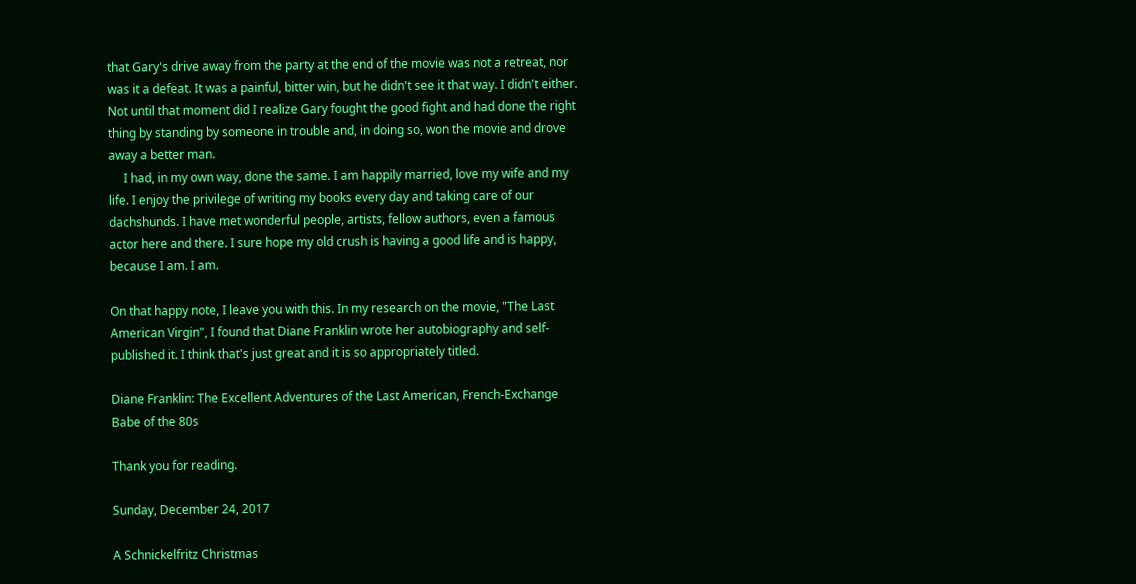that Gary's drive away from the party at the end of the movie was not a retreat, nor was it a defeat. It was a painful, bitter win, but he didn't see it that way. I didn't either. Not until that moment did I realize Gary fought the good fight and had done the right thing by standing by someone in trouble and, in doing so, won the movie and drove away a better man.
     I had, in my own way, done the same. I am happily married, love my wife and my life. I enjoy the privilege of writing my books every day and taking care of our dachshunds. I have met wonderful people, artists, fellow authors, even a famous actor here and there. I sure hope my old crush is having a good life and is happy, because I am. I am.

On that happy note, I leave you with this. In my research on the movie, "The Last American Virgin", I found that Diane Franklin wrote her autobiography and self-published it. I think that's just great and it is so appropriately titled.

Diane Franklin: The Excellent Adventures of the Last American, French-Exchange Babe of the 80s

Thank you for reading.

Sunday, December 24, 2017

A Schnickelfritz Christmas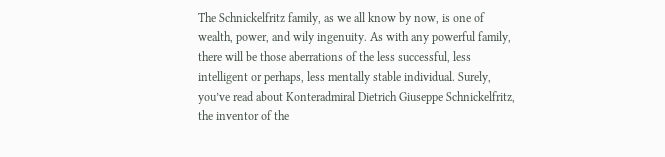The Schnickelfritz family, as we all know by now, is one of wealth, power, and wily ingenuity. As with any powerful family, there will be those aberrations of the less successful, less intelligent or perhaps, less mentally stable individual. Surely, you’ve read about Konteradmiral Dietrich Giuseppe Schnickelfritz, the inventor of the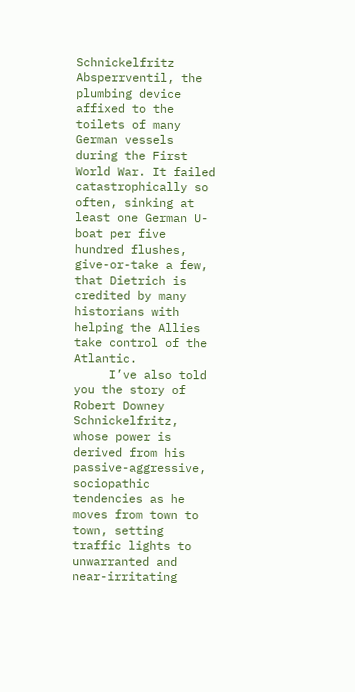Schnickelfritz Absperrventil, the plumbing device affixed to the toilets of many German vessels during the First World War. It failed catastrophically so often, sinking at least one German U-boat per five hundred flushes, give-or-take a few, that Dietrich is credited by many historians with helping the Allies take control of the Atlantic.
     I’ve also told you the story of Robert Downey Schnickelfritz, whose power is derived from his passive-aggressive, sociopathic tendencies as he moves from town to town, setting traffic lights to unwarranted and near-irritating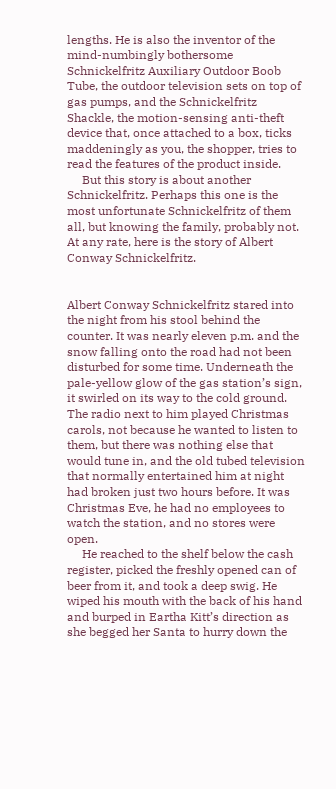lengths. He is also the inventor of the mind-numbingly bothersome Schnickelfritz Auxiliary Outdoor Boob Tube, the outdoor television sets on top of gas pumps, and the Schnickelfritz Shackle, the motion-sensing anti-theft device that, once attached to a box, ticks maddeningly as you, the shopper, tries to read the features of the product inside.
     But this story is about another Schnickelfritz. Perhaps this one is the most unfortunate Schnickelfritz of them all, but knowing the family, probably not. At any rate, here is the story of Albert Conway Schnickelfritz.


Albert Conway Schnickelfritz stared into the night from his stool behind the counter. It was nearly eleven p.m. and the snow falling onto the road had not been disturbed for some time. Underneath the pale-yellow glow of the gas station’s sign, it swirled on its way to the cold ground. The radio next to him played Christmas carols, not because he wanted to listen to them, but there was nothing else that would tune in, and the old tubed television that normally entertained him at night had broken just two hours before. It was Christmas Eve, he had no employees to watch the station, and no stores were open.
     He reached to the shelf below the cash register, picked the freshly opened can of beer from it, and took a deep swig. He wiped his mouth with the back of his hand and burped in Eartha Kitt’s direction as she begged her Santa to hurry down the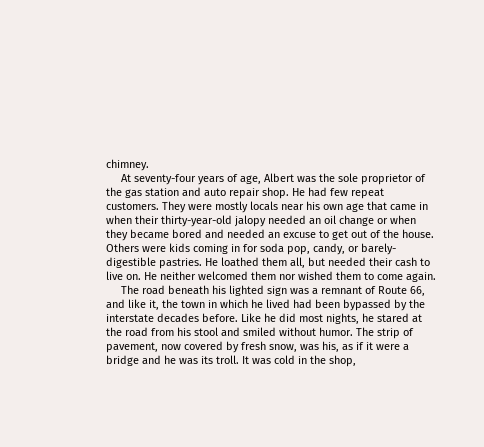chimney.
     At seventy-four years of age, Albert was the sole proprietor of the gas station and auto repair shop. He had few repeat customers. They were mostly locals near his own age that came in when their thirty-year-old jalopy needed an oil change or when they became bored and needed an excuse to get out of the house. Others were kids coming in for soda pop, candy, or barely-digestible pastries. He loathed them all, but needed their cash to live on. He neither welcomed them nor wished them to come again.
     The road beneath his lighted sign was a remnant of Route 66, and like it, the town in which he lived had been bypassed by the interstate decades before. Like he did most nights, he stared at the road from his stool and smiled without humor. The strip of pavement, now covered by fresh snow, was his, as if it were a bridge and he was its troll. It was cold in the shop,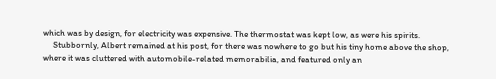which was by design, for electricity was expensive. The thermostat was kept low, as were his spirits.
     Stubbornly, Albert remained at his post, for there was nowhere to go but his tiny home above the shop, where it was cluttered with automobile-related memorabilia, and featured only an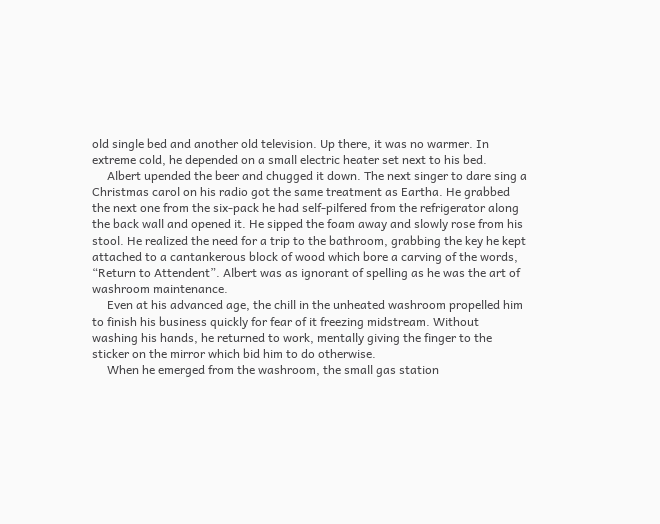old single bed and another old television. Up there, it was no warmer. In extreme cold, he depended on a small electric heater set next to his bed.
     Albert upended the beer and chugged it down. The next singer to dare sing a Christmas carol on his radio got the same treatment as Eartha. He grabbed the next one from the six-pack he had self-pilfered from the refrigerator along the back wall and opened it. He sipped the foam away and slowly rose from his stool. He realized the need for a trip to the bathroom, grabbing the key he kept attached to a cantankerous block of wood which bore a carving of the words, “Return to Attendent”. Albert was as ignorant of spelling as he was the art of washroom maintenance.
     Even at his advanced age, the chill in the unheated washroom propelled him to finish his business quickly for fear of it freezing midstream. Without washing his hands, he returned to work, mentally giving the finger to the sticker on the mirror which bid him to do otherwise.
     When he emerged from the washroom, the small gas station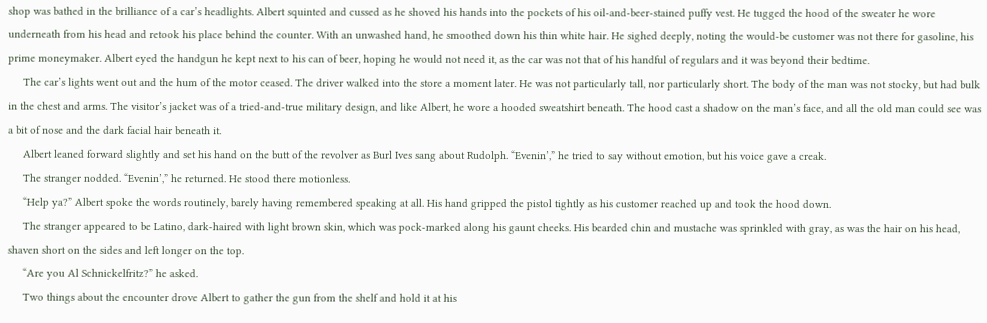shop was bathed in the brilliance of a car’s headlights. Albert squinted and cussed as he shoved his hands into the pockets of his oil-and-beer-stained puffy vest. He tugged the hood of the sweater he wore underneath from his head and retook his place behind the counter. With an unwashed hand, he smoothed down his thin white hair. He sighed deeply, noting the would-be customer was not there for gasoline, his prime moneymaker. Albert eyed the handgun he kept next to his can of beer, hoping he would not need it, as the car was not that of his handful of regulars and it was beyond their bedtime.
     The car’s lights went out and the hum of the motor ceased. The driver walked into the store a moment later. He was not particularly tall, nor particularly short. The body of the man was not stocky, but had bulk in the chest and arms. The visitor’s jacket was of a tried-and-true military design, and like Albert, he wore a hooded sweatshirt beneath. The hood cast a shadow on the man’s face, and all the old man could see was a bit of nose and the dark facial hair beneath it.
     Albert leaned forward slightly and set his hand on the butt of the revolver as Burl Ives sang about Rudolph. “Evenin’,” he tried to say without emotion, but his voice gave a creak.
     The stranger nodded. “Evenin’,” he returned. He stood there motionless.
     “Help ya?” Albert spoke the words routinely, barely having remembered speaking at all. His hand gripped the pistol tightly as his customer reached up and took the hood down.
     The stranger appeared to be Latino, dark-haired with light brown skin, which was pock-marked along his gaunt cheeks. His bearded chin and mustache was sprinkled with gray, as was the hair on his head, shaven short on the sides and left longer on the top.
     “Are you Al Schnickelfritz?” he asked.
     Two things about the encounter drove Albert to gather the gun from the shelf and hold it at his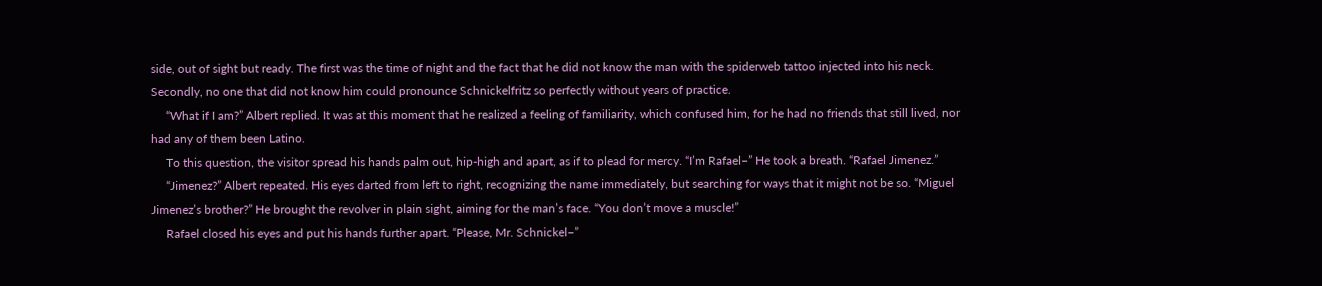side, out of sight but ready. The first was the time of night and the fact that he did not know the man with the spiderweb tattoo injected into his neck. Secondly, no one that did not know him could pronounce Schnickelfritz so perfectly without years of practice.
     “What if I am?” Albert replied. It was at this moment that he realized a feeling of familiarity, which confused him, for he had no friends that still lived, nor had any of them been Latino.
     To this question, the visitor spread his hands palm out, hip-high and apart, as if to plead for mercy. “I’m Rafael−” He took a breath. “Rafael Jimenez.”
     “Jimenez?” Albert repeated. His eyes darted from left to right, recognizing the name immediately, but searching for ways that it might not be so. “Miguel Jimenez’s brother?” He brought the revolver in plain sight, aiming for the man’s face. “You don’t move a muscle!”
     Rafael closed his eyes and put his hands further apart. “Please, Mr. Schnickel−”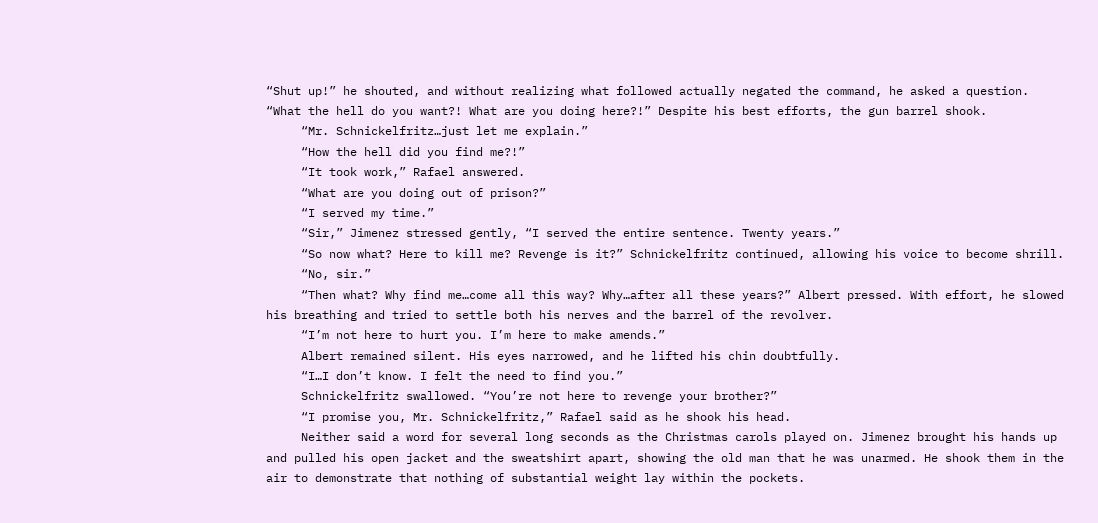“Shut up!” he shouted, and without realizing what followed actually negated the command, he asked a question. “What the hell do you want?! What are you doing here?!” Despite his best efforts, the gun barrel shook.
     “Mr. Schnickelfritz…just let me explain.”
     “How the hell did you find me?!”
     “It took work,” Rafael answered.
     “What are you doing out of prison?”
     “I served my time.”
     “Sir,” Jimenez stressed gently, “I served the entire sentence. Twenty years.”
     “So now what? Here to kill me? Revenge is it?” Schnickelfritz continued, allowing his voice to become shrill.
     “No, sir.”
     “Then what? Why find me…come all this way? Why…after all these years?” Albert pressed. With effort, he slowed his breathing and tried to settle both his nerves and the barrel of the revolver.
     “I’m not here to hurt you. I’m here to make amends.”
     Albert remained silent. His eyes narrowed, and he lifted his chin doubtfully.
     “I…I don’t know. I felt the need to find you.”
     Schnickelfritz swallowed. “You’re not here to revenge your brother?”
     “I promise you, Mr. Schnickelfritz,” Rafael said as he shook his head.
     Neither said a word for several long seconds as the Christmas carols played on. Jimenez brought his hands up and pulled his open jacket and the sweatshirt apart, showing the old man that he was unarmed. He shook them in the air to demonstrate that nothing of substantial weight lay within the pockets.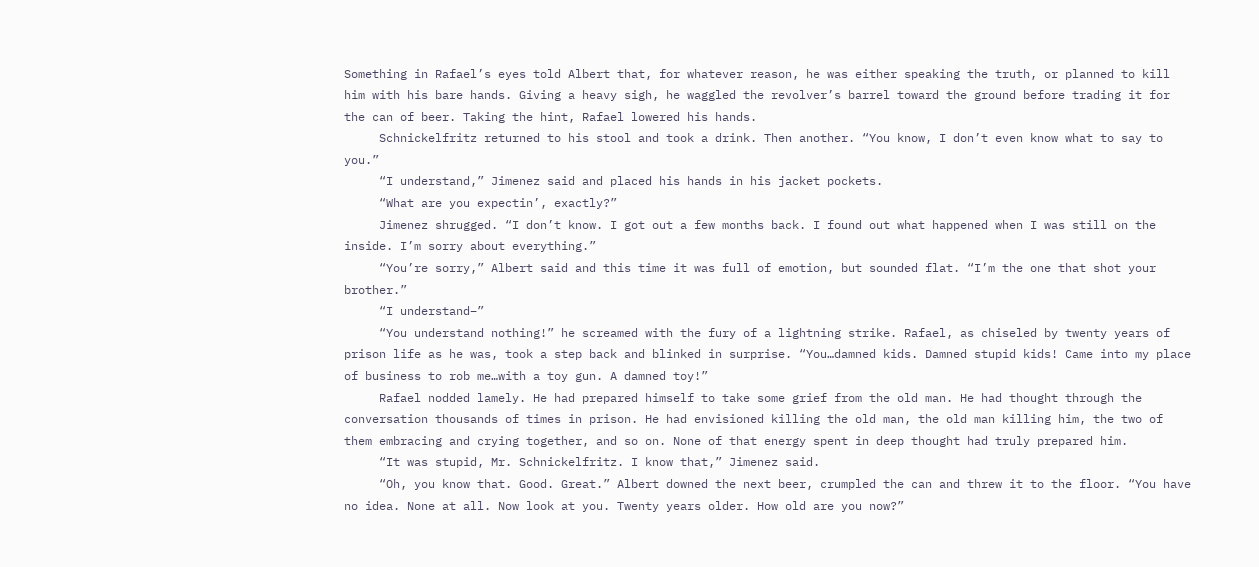Something in Rafael’s eyes told Albert that, for whatever reason, he was either speaking the truth, or planned to kill him with his bare hands. Giving a heavy sigh, he waggled the revolver’s barrel toward the ground before trading it for the can of beer. Taking the hint, Rafael lowered his hands.
     Schnickelfritz returned to his stool and took a drink. Then another. “You know, I don’t even know what to say to you.”
     “I understand,” Jimenez said and placed his hands in his jacket pockets.
     “What are you expectin’, exactly?”
     Jimenez shrugged. “I don’t know. I got out a few months back. I found out what happened when I was still on the inside. I’m sorry about everything.”
     “You’re sorry,” Albert said and this time it was full of emotion, but sounded flat. “I’m the one that shot your brother.”
     “I understand−”
     “You understand nothing!” he screamed with the fury of a lightning strike. Rafael, as chiseled by twenty years of prison life as he was, took a step back and blinked in surprise. “You…damned kids. Damned stupid kids! Came into my place of business to rob me…with a toy gun. A damned toy!”
     Rafael nodded lamely. He had prepared himself to take some grief from the old man. He had thought through the conversation thousands of times in prison. He had envisioned killing the old man, the old man killing him, the two of them embracing and crying together, and so on. None of that energy spent in deep thought had truly prepared him.
     “It was stupid, Mr. Schnickelfritz. I know that,” Jimenez said.
     “Oh, you know that. Good. Great.” Albert downed the next beer, crumpled the can and threw it to the floor. “You have no idea. None at all. Now look at you. Twenty years older. How old are you now?”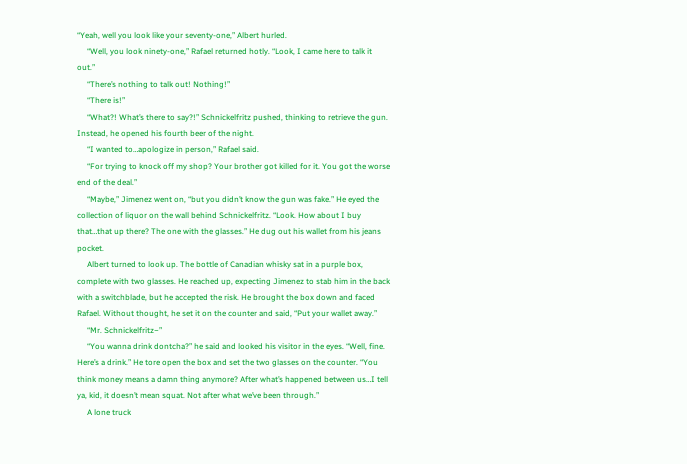“Yeah, well you look like your seventy-one,” Albert hurled.
     “Well, you look ninety-one,” Rafael returned hotly. “Look, I came here to talk it out.”
     “There’s nothing to talk out! Nothing!”
     “There is!”
     “What?! What’s there to say?!” Schnickelfritz pushed, thinking to retrieve the gun. Instead, he opened his fourth beer of the night.
     “I wanted to…apologize in person,” Rafael said.
     “For trying to knock off my shop? Your brother got killed for it. You got the worse end of the deal.”
     “Maybe,” Jimenez went on, “but you didn’t know the gun was fake.” He eyed the collection of liquor on the wall behind Schnickelfritz. “Look. How about I buy that…that up there? The one with the glasses.” He dug out his wallet from his jeans pocket.
     Albert turned to look up. The bottle of Canadian whisky sat in a purple box, complete with two glasses. He reached up, expecting Jimenez to stab him in the back with a switchblade, but he accepted the risk. He brought the box down and faced Rafael. Without thought, he set it on the counter and said, “Put your wallet away.”
     “Mr. Schnickelfritz−”
     “You wanna drink dontcha?” he said and looked his visitor in the eyes. “Well, fine. Here’s a drink.” He tore open the box and set the two glasses on the counter. “You think money means a damn thing anymore? After what’s happened between us…I tell ya, kid, it doesn’t mean squat. Not after what we’ve been through.”
     A lone truck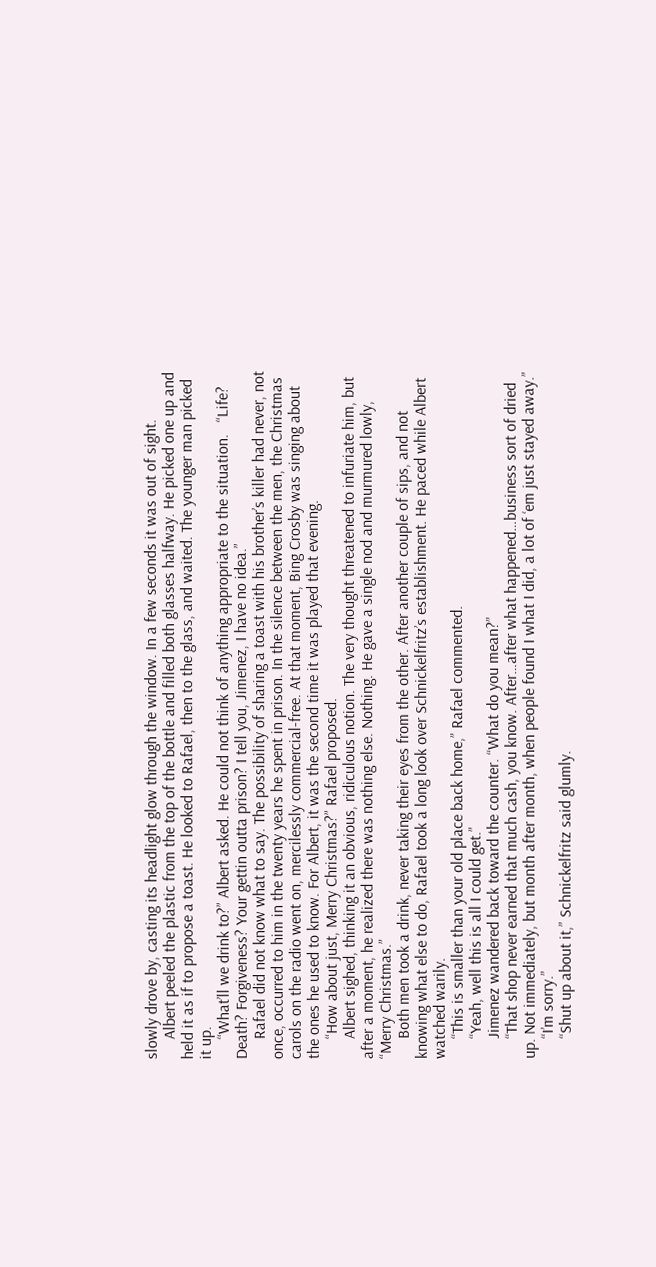slowly drove by, casting its headlight glow through the window. In a few seconds it was out of sight.
     Albert peeled the plastic from the top of the bottle and filled both glasses halfway. He picked one up and held it as if to propose a toast. He looked to Rafael, then to the glass, and waited. The younger man picked it up.
     “What’ll we drink to?” Albert asked. He could not think of anything appropriate to the situation.   “Life? Death? Forgiveness? Your gettin outta prison? I tell you, Jimenez, I have no idea.”
     Rafael did not know what to say. The possibility of sharing a toast with his brother’s killer had never, not once, occurred to him in the twenty years he spent in prison. In the silence between the men, the Christmas carols on the radio went on, mercilessly commercial-free. At that moment, Bing Crosby was singing about the ones he used to know. For Albert, it was the second time it was played that evening.
     “How about just, Merry Christmas?” Rafael proposed.
     Albert sighed, thinking it an obvious, ridiculous notion. The very thought threatened to infuriate him, but after a moment, he realized there was nothing else. Nothing. He gave a single nod and murmured lowly, “Merry Christmas.”
     Both men took a drink, never taking their eyes from the other. After another couple of sips, and not knowing what else to do, Rafael took a long look over Schnickelfritz’s establishment. He paced while Albert watched warily.
     “This is smaller than your old place back home,” Rafael commented.
     “Yeah, well this is all I could get.”
     Jimenez wandered back toward the counter. “What do you mean?”
     “That shop never earned that much cash, you know. After…after what happened…business sort of dried up. Not immediately, but month after month, when people found I what I did, a lot of ‘em just stayed away.”
     “I’m sorry.”
     “Shut up about it,” Schnickelfritz said glumly.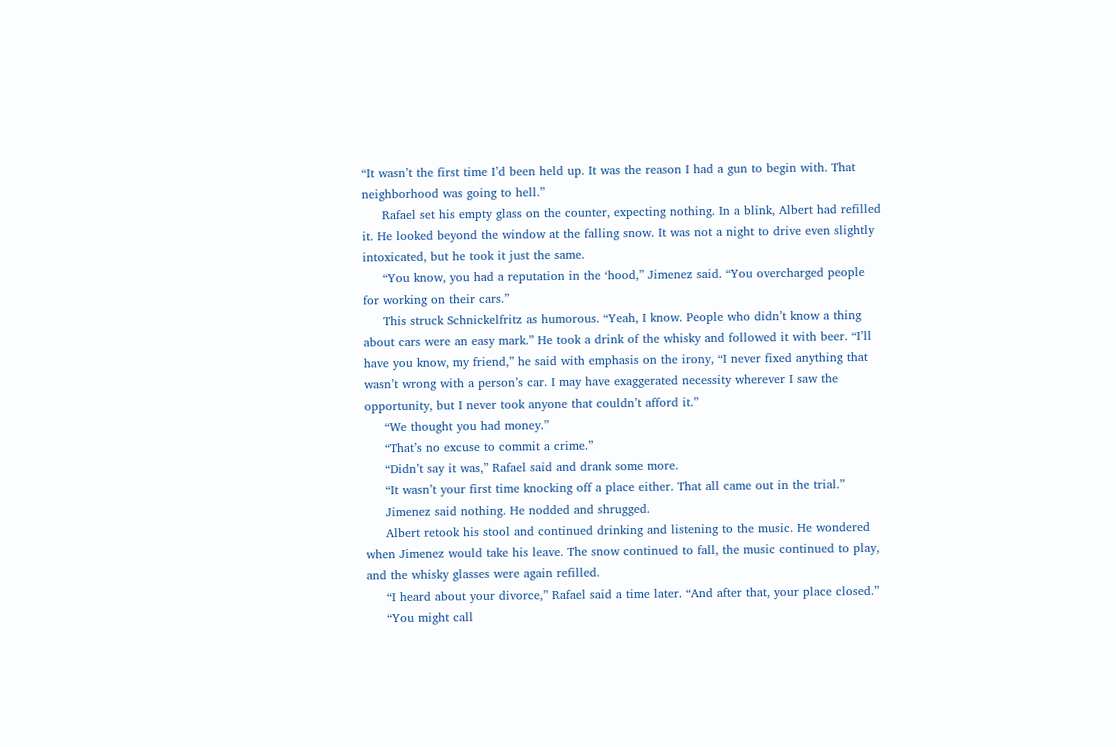“It wasn’t the first time I’d been held up. It was the reason I had a gun to begin with. That neighborhood was going to hell.”
     Rafael set his empty glass on the counter, expecting nothing. In a blink, Albert had refilled it. He looked beyond the window at the falling snow. It was not a night to drive even slightly intoxicated, but he took it just the same.
     “You know, you had a reputation in the ‘hood,” Jimenez said. “You overcharged people for working on their cars.”
     This struck Schnickelfritz as humorous. “Yeah, I know. People who didn’t know a thing about cars were an easy mark.” He took a drink of the whisky and followed it with beer. “I’ll have you know, my friend,” he said with emphasis on the irony, “I never fixed anything that wasn’t wrong with a person’s car. I may have exaggerated necessity wherever I saw the opportunity, but I never took anyone that couldn’t afford it.”
     “We thought you had money.”
     “That’s no excuse to commit a crime.”
     “Didn’t say it was,” Rafael said and drank some more.
     “It wasn’t your first time knocking off a place either. That all came out in the trial.”
     Jimenez said nothing. He nodded and shrugged.
     Albert retook his stool and continued drinking and listening to the music. He wondered when Jimenez would take his leave. The snow continued to fall, the music continued to play, and the whisky glasses were again refilled.
     “I heard about your divorce,” Rafael said a time later. “And after that, your place closed.”
     “You might call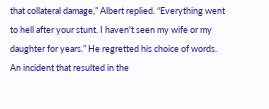that collateral damage,” Albert replied. “Everything went to hell after your stunt. I haven't seen my wife or my daughter for years.” He regretted his choice of words. An incident that resulted in the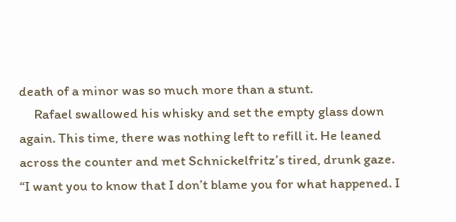death of a minor was so much more than a stunt.
     Rafael swallowed his whisky and set the empty glass down again. This time, there was nothing left to refill it. He leaned across the counter and met Schnickelfritz’s tired, drunk gaze. “I want you to know that I don’t blame you for what happened. I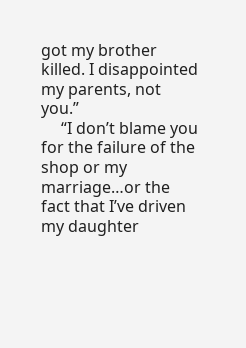got my brother killed. I disappointed my parents, not you.”
     “I don’t blame you for the failure of the shop or my marriage…or the fact that I’ve driven my daughter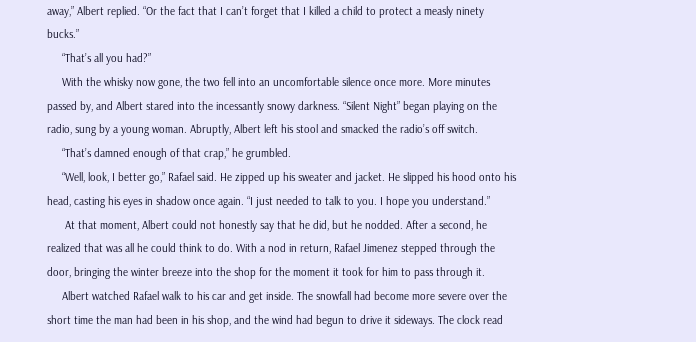away,” Albert replied. “Or the fact that I can’t forget that I killed a child to protect a measly ninety bucks.”
     “That’s all you had?”
     With the whisky now gone, the two fell into an uncomfortable silence once more. More minutes passed by, and Albert stared into the incessantly snowy darkness. “Silent Night” began playing on the radio, sung by a young woman. Abruptly, Albert left his stool and smacked the radio’s off switch.
     “That’s damned enough of that crap,” he grumbled.
     “Well, look, I better go,” Rafael said. He zipped up his sweater and jacket. He slipped his hood onto his head, casting his eyes in shadow once again. “I just needed to talk to you. I hope you understand.”
      At that moment, Albert could not honestly say that he did, but he nodded. After a second, he realized that was all he could think to do. With a nod in return, Rafael Jimenez stepped through the door, bringing the winter breeze into the shop for the moment it took for him to pass through it.
     Albert watched Rafael walk to his car and get inside. The snowfall had become more severe over the short time the man had been in his shop, and the wind had begun to drive it sideways. The clock read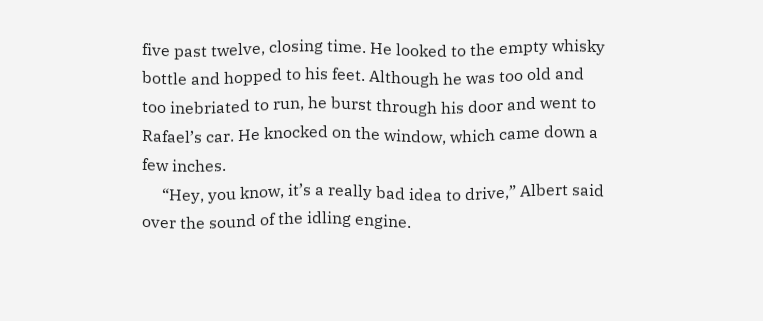five past twelve, closing time. He looked to the empty whisky bottle and hopped to his feet. Although he was too old and too inebriated to run, he burst through his door and went to Rafael’s car. He knocked on the window, which came down a few inches.
     “Hey, you know, it’s a really bad idea to drive,” Albert said over the sound of the idling engine.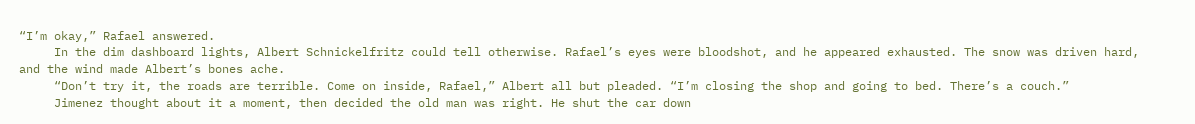“I’m okay,” Rafael answered.
     In the dim dashboard lights, Albert Schnickelfritz could tell otherwise. Rafael’s eyes were bloodshot, and he appeared exhausted. The snow was driven hard, and the wind made Albert’s bones ache.
     “Don’t try it, the roads are terrible. Come on inside, Rafael,” Albert all but pleaded. “I’m closing the shop and going to bed. There’s a couch.”
     Jimenez thought about it a moment, then decided the old man was right. He shut the car down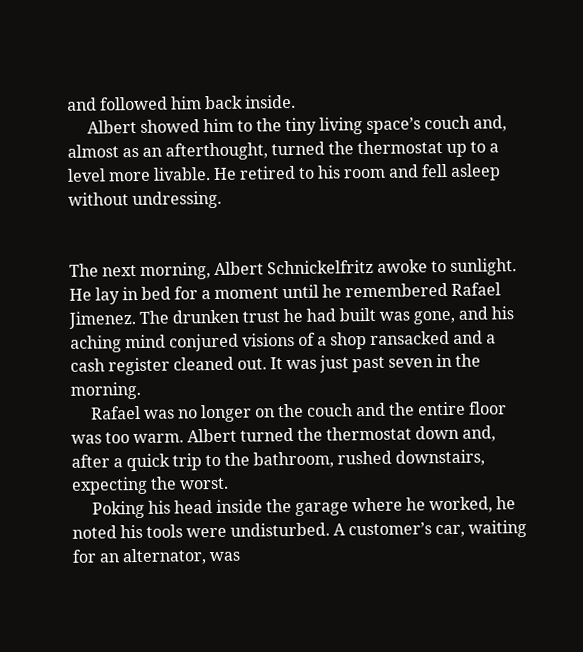and followed him back inside.
     Albert showed him to the tiny living space’s couch and, almost as an afterthought, turned the thermostat up to a level more livable. He retired to his room and fell asleep without undressing.


The next morning, Albert Schnickelfritz awoke to sunlight. He lay in bed for a moment until he remembered Rafael Jimenez. The drunken trust he had built was gone, and his aching mind conjured visions of a shop ransacked and a cash register cleaned out. It was just past seven in the morning.
     Rafael was no longer on the couch and the entire floor was too warm. Albert turned the thermostat down and, after a quick trip to the bathroom, rushed downstairs, expecting the worst.
     Poking his head inside the garage where he worked, he noted his tools were undisturbed. A customer’s car, waiting for an alternator, was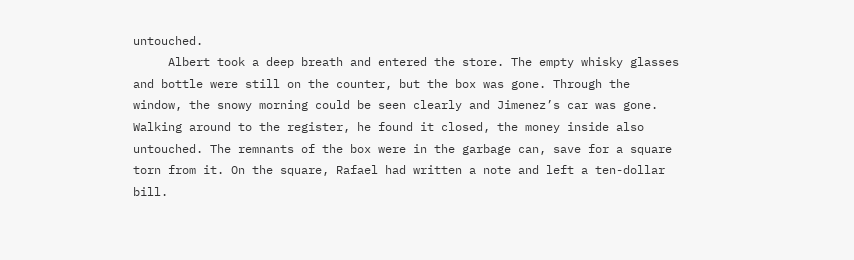untouched.
     Albert took a deep breath and entered the store. The empty whisky glasses and bottle were still on the counter, but the box was gone. Through the window, the snowy morning could be seen clearly and Jimenez’s car was gone. Walking around to the register, he found it closed, the money inside also untouched. The remnants of the box were in the garbage can, save for a square torn from it. On the square, Rafael had written a note and left a ten-dollar bill.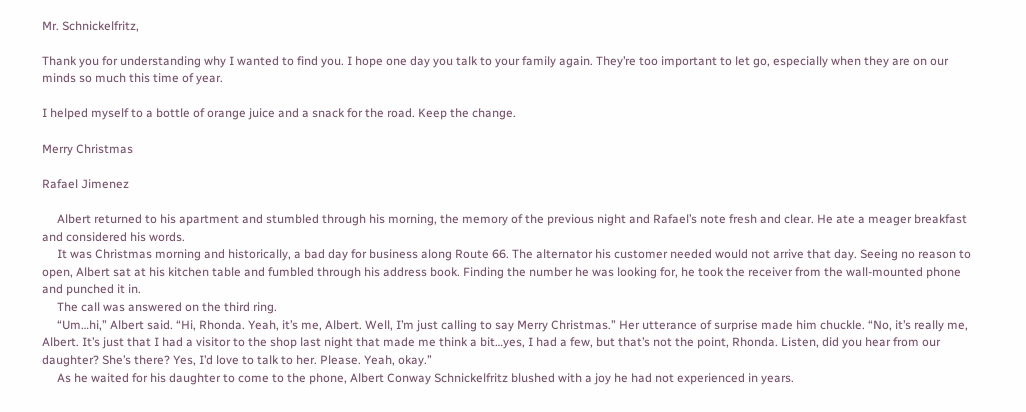Mr. Schnickelfritz,

Thank you for understanding why I wanted to find you. I hope one day you talk to your family again. They’re too important to let go, especially when they are on our minds so much this time of year.

I helped myself to a bottle of orange juice and a snack for the road. Keep the change.

Merry Christmas

Rafael Jimenez

     Albert returned to his apartment and stumbled through his morning, the memory of the previous night and Rafael’s note fresh and clear. He ate a meager breakfast and considered his words.
     It was Christmas morning and historically, a bad day for business along Route 66. The alternator his customer needed would not arrive that day. Seeing no reason to open, Albert sat at his kitchen table and fumbled through his address book. Finding the number he was looking for, he took the receiver from the wall-mounted phone and punched it in.
     The call was answered on the third ring.
     “Um…hi,” Albert said. “Hi, Rhonda. Yeah, it’s me, Albert. Well, I’m just calling to say Merry Christmas.” Her utterance of surprise made him chuckle. “No, it’s really me, Albert. It’s just that I had a visitor to the shop last night that made me think a bit…yes, I had a few, but that’s not the point, Rhonda. Listen, did you hear from our daughter? She’s there? Yes, I’d love to talk to her. Please. Yeah, okay.”
     As he waited for his daughter to come to the phone, Albert Conway Schnickelfritz blushed with a joy he had not experienced in years.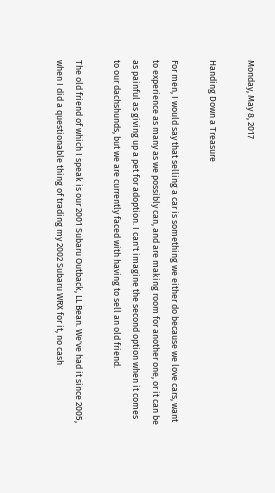Monday, May 8, 2017

Handing Down a Treasure

For men, I would say that selling a car is something we either do because we love cars, want to experience as many as we possibly can, and are making room for another one, or it can be as painful as giving up a pet for adoption. I can't imagine the second option when it comes to our dachshunds, but we are currently faced with having to sell an old friend.

The old friend of which I speak is our 2001 Subaru Outback, LL Bean. We've had it since 2005, when I did a questionable thing of trading my 2002 Subaru WRX for it, no cash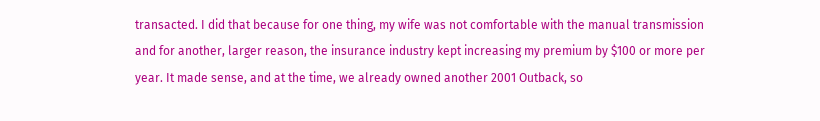transacted. I did that because for one thing, my wife was not comfortable with the manual transmission and for another, larger reason, the insurance industry kept increasing my premium by $100 or more per year. It made sense, and at the time, we already owned another 2001 Outback, so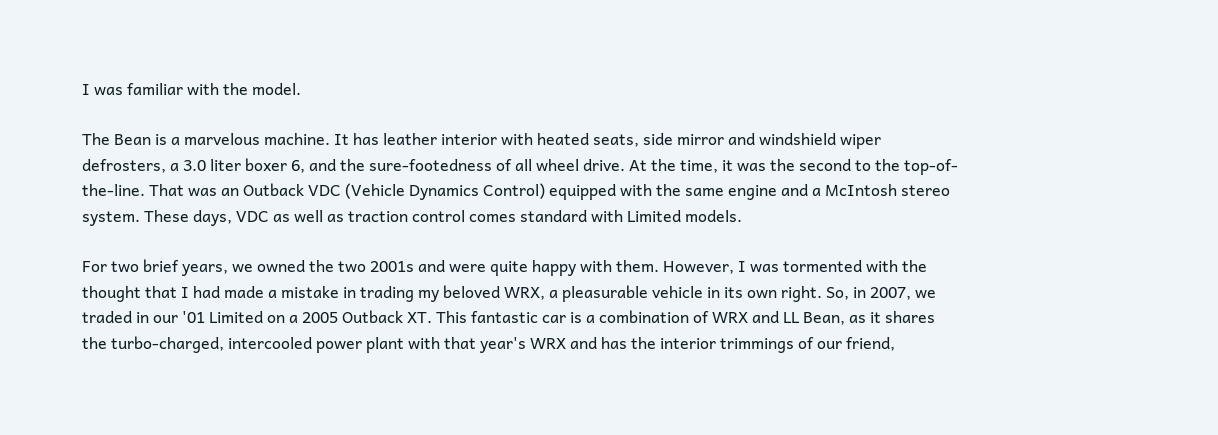I was familiar with the model.

The Bean is a marvelous machine. It has leather interior with heated seats, side mirror and windshield wiper defrosters, a 3.0 liter boxer 6, and the sure-footedness of all wheel drive. At the time, it was the second to the top-of-the-line. That was an Outback VDC (Vehicle Dynamics Control) equipped with the same engine and a McIntosh stereo system. These days, VDC as well as traction control comes standard with Limited models.

For two brief years, we owned the two 2001s and were quite happy with them. However, I was tormented with the thought that I had made a mistake in trading my beloved WRX, a pleasurable vehicle in its own right. So, in 2007, we traded in our '01 Limited on a 2005 Outback XT. This fantastic car is a combination of WRX and LL Bean, as it shares the turbo-charged, intercooled power plant with that year's WRX and has the interior trimmings of our friend,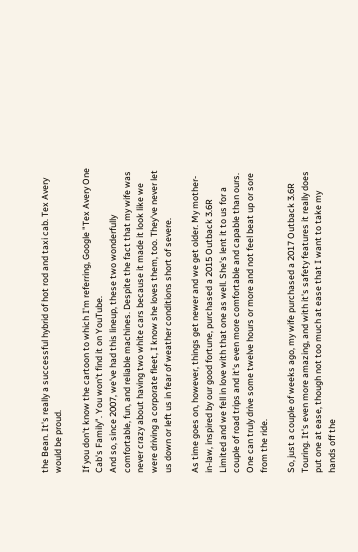the Bean. It's really a successful hybrid of hot rod and taxi cab. Tex Avery would be proud.

If you don't know the cartoon to which I'm referring, Google "Tex Avery One Cab's Family". You won't find it on YouTube.
And so, since 2007, we've had this lineup, these two wonderfully comfortable, fun, and reliable machines. Despite the fact that my wife was never crazy about having two white cars because it made it look like we were driving a corporate fleet, I know she loves them, too. They've never let us down or left us in fear of weather conditions short of severe.

As time goes on, however, things get newer and we get older. My mother-in-law, inspired by our good fortune, purchased a 2015 Outback 3.6R Limited and we fell in love with that one as well. She's lent it to us for a couple of road trips and it's even more comfortable and capable than ours. One can truly drive some twelve hours or more and not feel beat up or sore from the ride.

So, just a couple of weeks ago, my wife purchased a 2017 Outback 3.6R Touring. It's even more amazing, and with it's safety features it really does put one at ease, though not too much at ease that I want to take my hands off the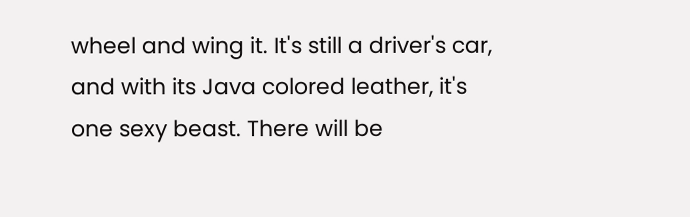wheel and wing it. It's still a driver's car, and with its Java colored leather, it's one sexy beast. There will be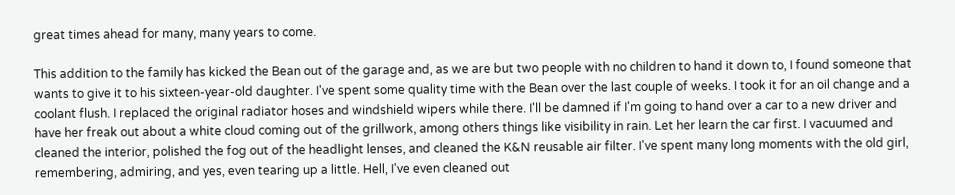great times ahead for many, many years to come.

This addition to the family has kicked the Bean out of the garage and, as we are but two people with no children to hand it down to, I found someone that wants to give it to his sixteen-year-old daughter. I've spent some quality time with the Bean over the last couple of weeks. I took it for an oil change and a coolant flush. I replaced the original radiator hoses and windshield wipers while there. I'll be damned if I'm going to hand over a car to a new driver and have her freak out about a white cloud coming out of the grillwork, among others things like visibility in rain. Let her learn the car first. I vacuumed and cleaned the interior, polished the fog out of the headlight lenses, and cleaned the K&N reusable air filter. I've spent many long moments with the old girl, remembering, admiring, and yes, even tearing up a little. Hell, I've even cleaned out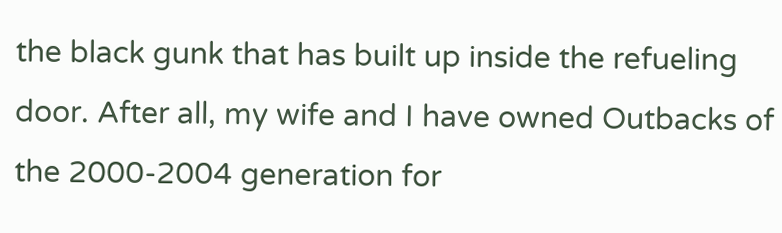the black gunk that has built up inside the refueling door. After all, my wife and I have owned Outbacks of the 2000-2004 generation for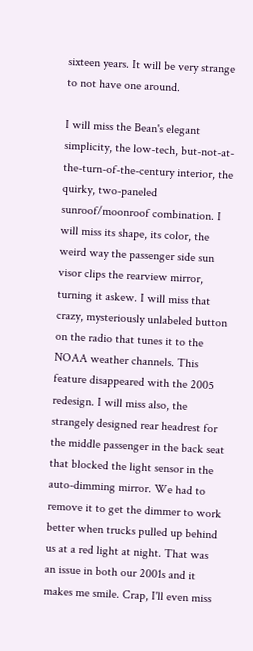sixteen years. It will be very strange to not have one around.

I will miss the Bean's elegant simplicity, the low-tech, but-not-at-the-turn-of-the-century interior, the quirky, two-paneled sunroof/moonroof combination. I will miss its shape, its color, the weird way the passenger side sun visor clips the rearview mirror, turning it askew. I will miss that crazy, mysteriously unlabeled button on the radio that tunes it to the NOAA weather channels. This feature disappeared with the 2005 redesign. I will miss also, the strangely designed rear headrest for the middle passenger in the back seat that blocked the light sensor in the auto-dimming mirror. We had to remove it to get the dimmer to work better when trucks pulled up behind us at a red light at night. That was an issue in both our 2001s and it makes me smile. Crap, I'll even miss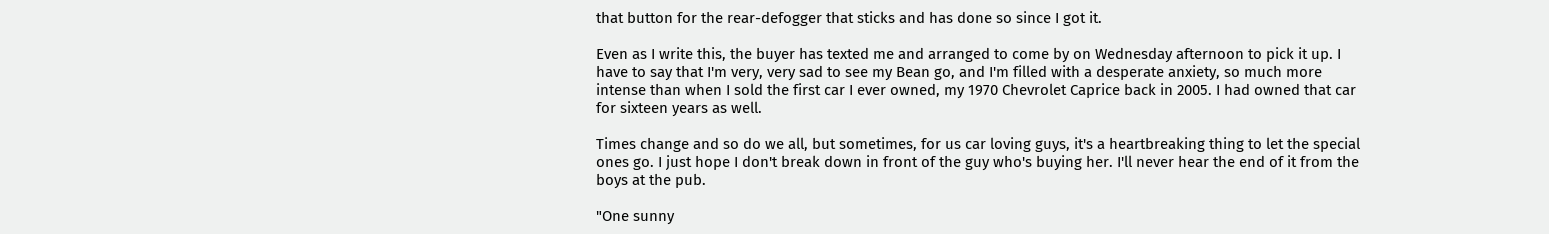that button for the rear-defogger that sticks and has done so since I got it.

Even as I write this, the buyer has texted me and arranged to come by on Wednesday afternoon to pick it up. I have to say that I'm very, very sad to see my Bean go, and I'm filled with a desperate anxiety, so much more intense than when I sold the first car I ever owned, my 1970 Chevrolet Caprice back in 2005. I had owned that car for sixteen years as well.

Times change and so do we all, but sometimes, for us car loving guys, it's a heartbreaking thing to let the special ones go. I just hope I don't break down in front of the guy who's buying her. I'll never hear the end of it from the boys at the pub.

"One sunny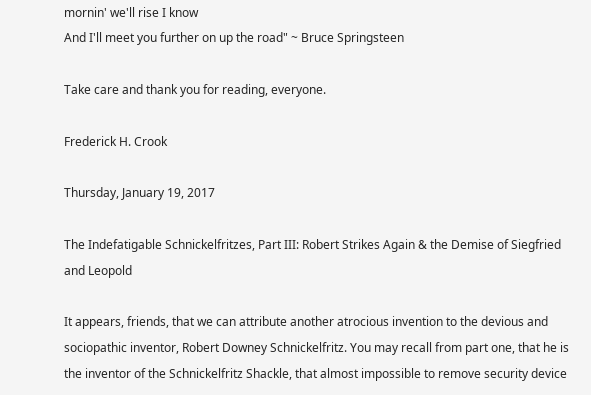mornin' we'll rise I know
And I'll meet you further on up the road" ~ Bruce Springsteen

Take care and thank you for reading, everyone.

Frederick H. Crook

Thursday, January 19, 2017

The Indefatigable Schnickelfritzes, Part III: Robert Strikes Again & the Demise of Siegfried and Leopold

It appears, friends, that we can attribute another atrocious invention to the devious and sociopathic inventor, Robert Downey Schnickelfritz. You may recall from part one, that he is the inventor of the Schnickelfritz Shackle, that almost impossible to remove security device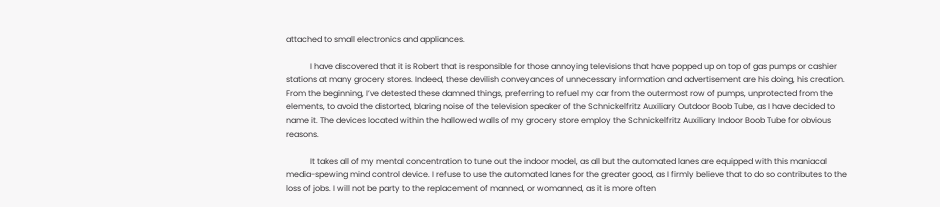attached to small electronics and appliances.

            I have discovered that it is Robert that is responsible for those annoying televisions that have popped up on top of gas pumps or cashier stations at many grocery stores. Indeed, these devilish conveyances of unnecessary information and advertisement are his doing, his creation. From the beginning, I’ve detested these damned things, preferring to refuel my car from the outermost row of pumps, unprotected from the elements, to avoid the distorted, blaring noise of the television speaker of the Schnickelfritz Auxiliary Outdoor Boob Tube, as I have decided to name it. The devices located within the hallowed walls of my grocery store employ the Schnickelfritz Auxiliary Indoor Boob Tube for obvious reasons.

            It takes all of my mental concentration to tune out the indoor model, as all but the automated lanes are equipped with this maniacal media-spewing mind control device. I refuse to use the automated lanes for the greater good, as I firmly believe that to do so contributes to the loss of jobs. I will not be party to the replacement of manned, or womanned, as it is more often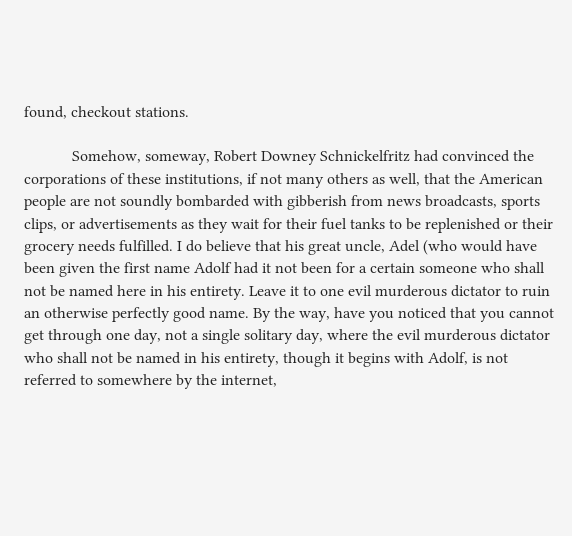found, checkout stations.

            Somehow, someway, Robert Downey Schnickelfritz had convinced the corporations of these institutions, if not many others as well, that the American people are not soundly bombarded with gibberish from news broadcasts, sports clips, or advertisements as they wait for their fuel tanks to be replenished or their grocery needs fulfilled. I do believe that his great uncle, Adel (who would have been given the first name Adolf had it not been for a certain someone who shall not be named here in his entirety. Leave it to one evil murderous dictator to ruin an otherwise perfectly good name. By the way, have you noticed that you cannot get through one day, not a single solitary day, where the evil murderous dictator who shall not be named in his entirety, though it begins with Adolf, is not referred to somewhere by the internet,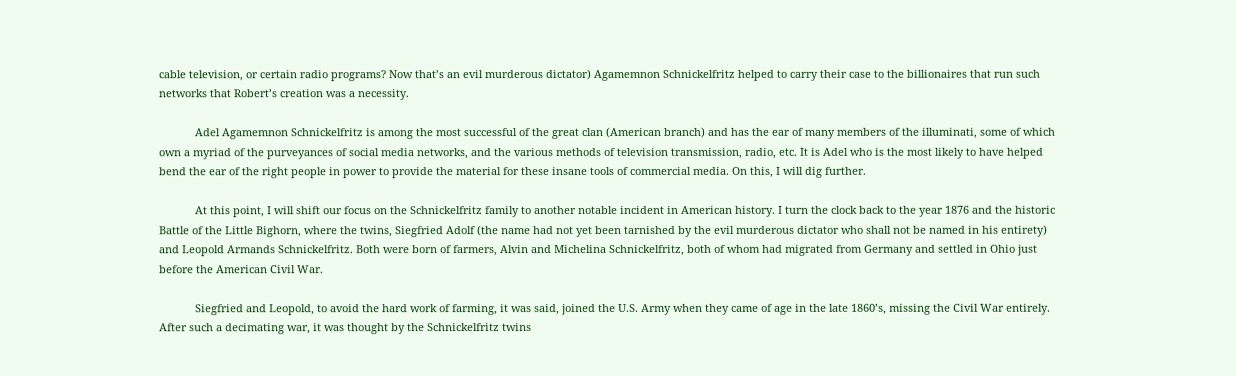cable television, or certain radio programs? Now that’s an evil murderous dictator) Agamemnon Schnickelfritz helped to carry their case to the billionaires that run such networks that Robert’s creation was a necessity.

            Adel Agamemnon Schnickelfritz is among the most successful of the great clan (American branch) and has the ear of many members of the illuminati, some of which own a myriad of the purveyances of social media networks, and the various methods of television transmission, radio, etc. It is Adel who is the most likely to have helped bend the ear of the right people in power to provide the material for these insane tools of commercial media. On this, I will dig further.

            At this point, I will shift our focus on the Schnickelfritz family to another notable incident in American history. I turn the clock back to the year 1876 and the historic Battle of the Little Bighorn, where the twins, Siegfried Adolf (the name had not yet been tarnished by the evil murderous dictator who shall not be named in his entirety) and Leopold Armands Schnickelfritz. Both were born of farmers, Alvin and Michelina Schnickelfritz, both of whom had migrated from Germany and settled in Ohio just before the American Civil War.

            Siegfried and Leopold, to avoid the hard work of farming, it was said, joined the U.S. Army when they came of age in the late 1860’s, missing the Civil War entirely. After such a decimating war, it was thought by the Schnickelfritz twins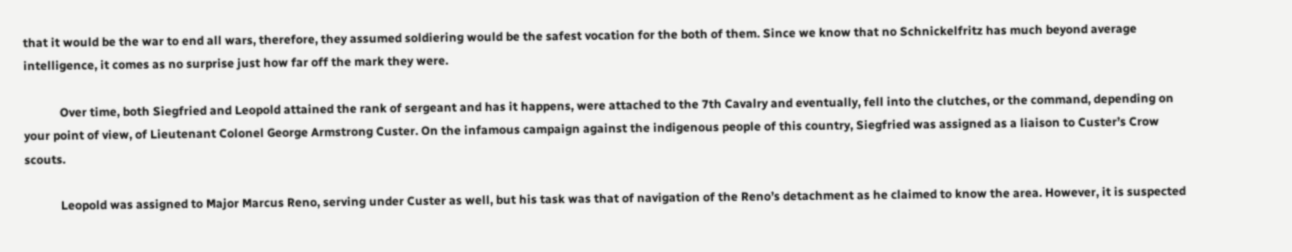that it would be the war to end all wars, therefore, they assumed soldiering would be the safest vocation for the both of them. Since we know that no Schnickelfritz has much beyond average intelligence, it comes as no surprise just how far off the mark they were.

            Over time, both Siegfried and Leopold attained the rank of sergeant and has it happens, were attached to the 7th Cavalry and eventually, fell into the clutches, or the command, depending on your point of view, of Lieutenant Colonel George Armstrong Custer. On the infamous campaign against the indigenous people of this country, Siegfried was assigned as a liaison to Custer’s Crow scouts.

            Leopold was assigned to Major Marcus Reno, serving under Custer as well, but his task was that of navigation of the Reno’s detachment as he claimed to know the area. However, it is suspected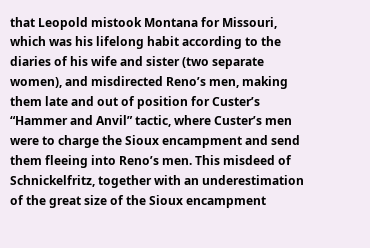that Leopold mistook Montana for Missouri, which was his lifelong habit according to the diaries of his wife and sister (two separate women), and misdirected Reno’s men, making them late and out of position for Custer’s “Hammer and Anvil” tactic, where Custer’s men were to charge the Sioux encampment and send them fleeing into Reno’s men. This misdeed of Schnickelfritz, together with an underestimation of the great size of the Sioux encampment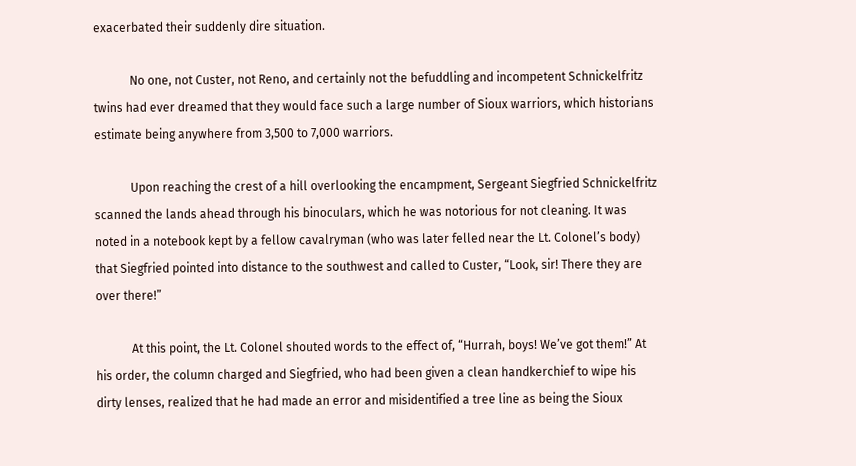exacerbated their suddenly dire situation.

            No one, not Custer, not Reno, and certainly not the befuddling and incompetent Schnickelfritz twins had ever dreamed that they would face such a large number of Sioux warriors, which historians estimate being anywhere from 3,500 to 7,000 warriors.

            Upon reaching the crest of a hill overlooking the encampment, Sergeant Siegfried Schnickelfritz scanned the lands ahead through his binoculars, which he was notorious for not cleaning. It was noted in a notebook kept by a fellow cavalryman (who was later felled near the Lt. Colonel’s body) that Siegfried pointed into distance to the southwest and called to Custer, “Look, sir! There they are over there!”

            At this point, the Lt. Colonel shouted words to the effect of, “Hurrah, boys! We’ve got them!” At his order, the column charged and Siegfried, who had been given a clean handkerchief to wipe his dirty lenses, realized that he had made an error and misidentified a tree line as being the Sioux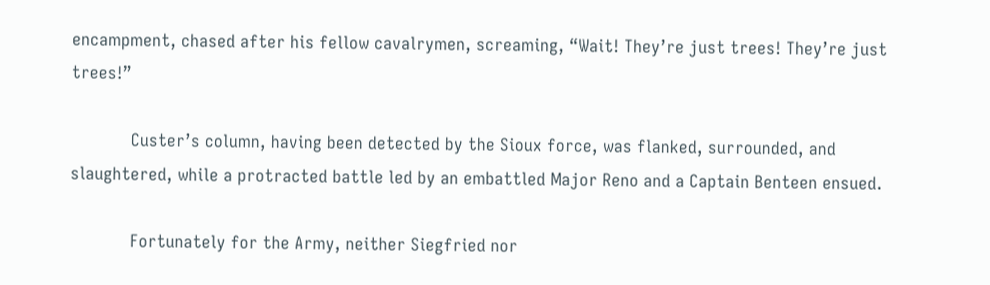encampment, chased after his fellow cavalrymen, screaming, “Wait! They’re just trees! They’re just trees!”

            Custer’s column, having been detected by the Sioux force, was flanked, surrounded, and slaughtered, while a protracted battle led by an embattled Major Reno and a Captain Benteen ensued.

            Fortunately for the Army, neither Siegfried nor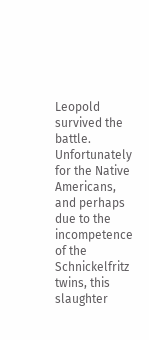Leopold survived the battle. Unfortunately for the Native Americans, and perhaps due to the incompetence of the Schnickelfritz twins, this slaughter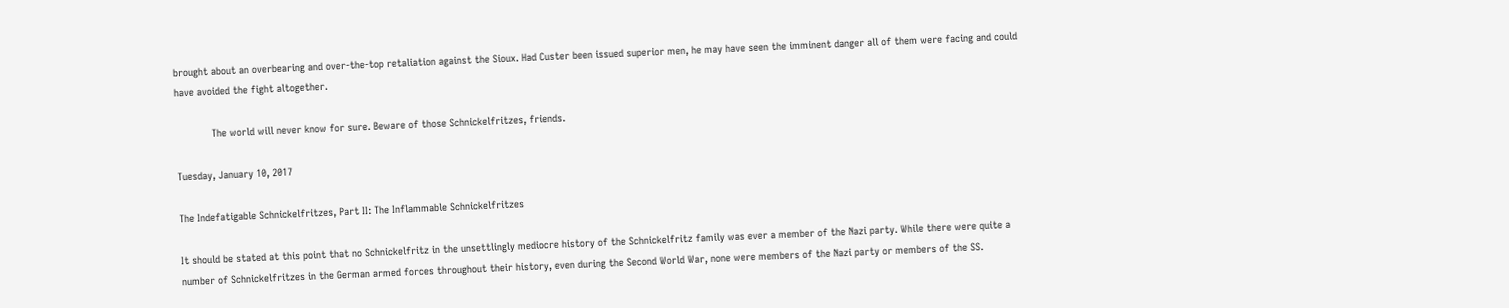brought about an overbearing and over-the-top retaliation against the Sioux. Had Custer been issued superior men, he may have seen the imminent danger all of them were facing and could have avoided the fight altogether.

            The world will never know for sure. Beware of those Schnickelfritzes, friends.

Tuesday, January 10, 2017

The Indefatigable Schnickelfritzes, Part II: The Inflammable Schnickelfritzes

It should be stated at this point that no Schnickelfritz in the unsettlingly mediocre history of the Schnickelfritz family was ever a member of the Nazi party. While there were quite a number of Schnickelfritzes in the German armed forces throughout their history, even during the Second World War, none were members of the Nazi party or members of the SS.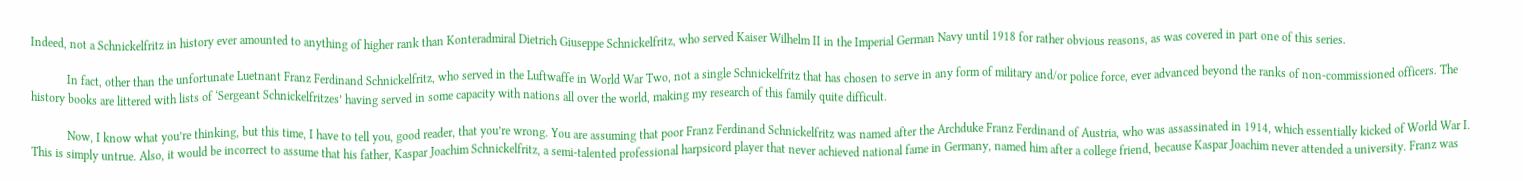Indeed, not a Schnickelfritz in history ever amounted to anything of higher rank than Konteradmiral Dietrich Giuseppe Schnickelfritz, who served Kaiser Wilhelm II in the Imperial German Navy until 1918 for rather obvious reasons, as was covered in part one of this series.

            In fact, other than the unfortunate Luetnant Franz Ferdinand Schnickelfritz, who served in the Luftwaffe in World War Two, not a single Schnickelfritz that has chosen to serve in any form of military and/or police force, ever advanced beyond the ranks of non-commissioned officers. The history books are littered with lists of ‘Sergeant Schnickelfritzes’ having served in some capacity with nations all over the world, making my research of this family quite difficult.

            Now, I know what you’re thinking, but this time, I have to tell you, good reader, that you’re wrong. You are assuming that poor Franz Ferdinand Schnickelfritz was named after the Archduke Franz Ferdinand of Austria, who was assassinated in 1914, which essentially kicked of World War I. This is simply untrue. Also, it would be incorrect to assume that his father, Kaspar Joachim Schnickelfritz, a semi-talented professional harpsicord player that never achieved national fame in Germany, named him after a college friend, because Kaspar Joachim never attended a university. Franz was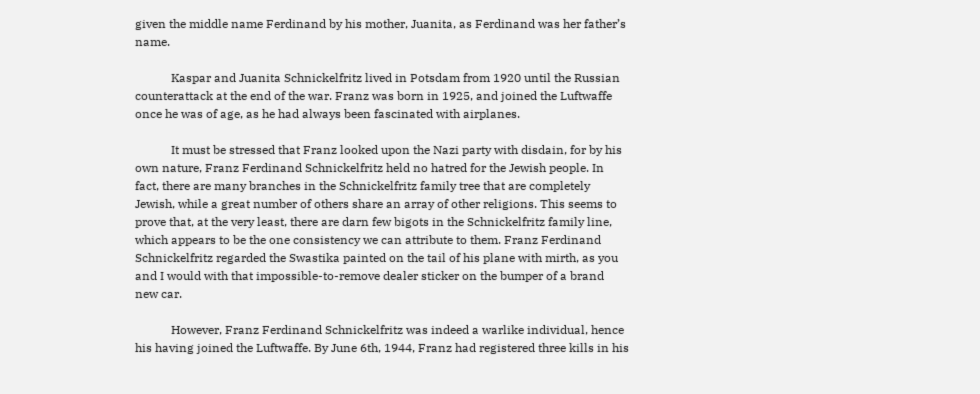given the middle name Ferdinand by his mother, Juanita, as Ferdinand was her father’s name.

            Kaspar and Juanita Schnickelfritz lived in Potsdam from 1920 until the Russian counterattack at the end of the war. Franz was born in 1925, and joined the Luftwaffe once he was of age, as he had always been fascinated with airplanes.

            It must be stressed that Franz looked upon the Nazi party with disdain, for by his own nature, Franz Ferdinand Schnickelfritz held no hatred for the Jewish people. In fact, there are many branches in the Schnickelfritz family tree that are completely Jewish, while a great number of others share an array of other religions. This seems to prove that, at the very least, there are darn few bigots in the Schnickelfritz family line, which appears to be the one consistency we can attribute to them. Franz Ferdinand Schnickelfritz regarded the Swastika painted on the tail of his plane with mirth, as you and I would with that impossible-to-remove dealer sticker on the bumper of a brand new car.

            However, Franz Ferdinand Schnickelfritz was indeed a warlike individual, hence his having joined the Luftwaffe. By June 6th, 1944, Franz had registered three kills in his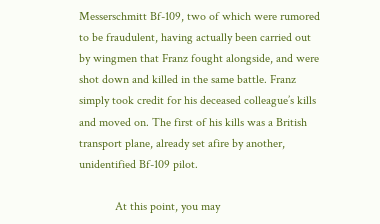Messerschmitt Bf-109, two of which were rumored to be fraudulent, having actually been carried out by wingmen that Franz fought alongside, and were shot down and killed in the same battle. Franz simply took credit for his deceased colleague’s kills and moved on. The first of his kills was a British transport plane, already set afire by another, unidentified Bf-109 pilot.

            At this point, you may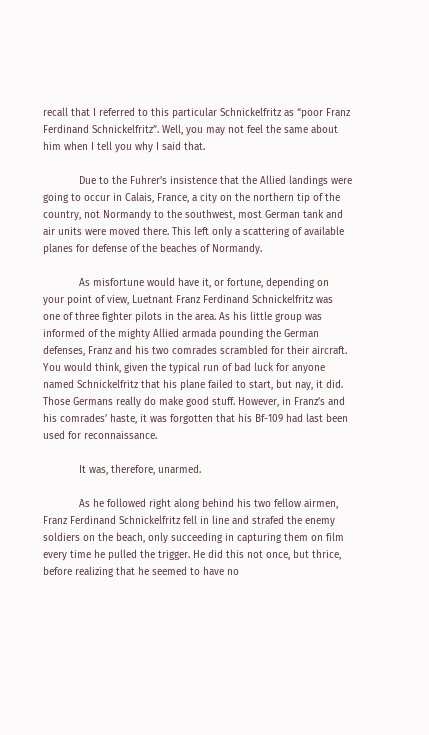recall that I referred to this particular Schnickelfritz as “poor Franz Ferdinand Schnickelfritz”. Well, you may not feel the same about him when I tell you why I said that.

            Due to the Fuhrer’s insistence that the Allied landings were going to occur in Calais, France, a city on the northern tip of the country, not Normandy to the southwest, most German tank and air units were moved there. This left only a scattering of available planes for defense of the beaches of Normandy.

            As misfortune would have it, or fortune, depending on your point of view, Luetnant Franz Ferdinand Schnickelfritz was one of three fighter pilots in the area. As his little group was informed of the mighty Allied armada pounding the German defenses, Franz and his two comrades scrambled for their aircraft. You would think, given the typical run of bad luck for anyone named Schnickelfritz that his plane failed to start, but nay, it did. Those Germans really do make good stuff. However, in Franz’s and his comrades’ haste, it was forgotten that his Bf-109 had last been used for reconnaissance.

            It was, therefore, unarmed.

            As he followed right along behind his two fellow airmen, Franz Ferdinand Schnickelfritz fell in line and strafed the enemy soldiers on the beach, only succeeding in capturing them on film every time he pulled the trigger. He did this not once, but thrice, before realizing that he seemed to have no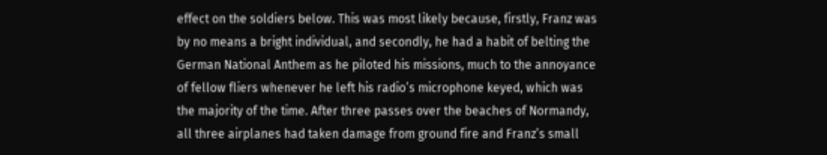effect on the soldiers below. This was most likely because, firstly, Franz was by no means a bright individual, and secondly, he had a habit of belting the German National Anthem as he piloted his missions, much to the annoyance of fellow fliers whenever he left his radio’s microphone keyed, which was the majority of the time. After three passes over the beaches of Normandy, all three airplanes had taken damage from ground fire and Franz’s small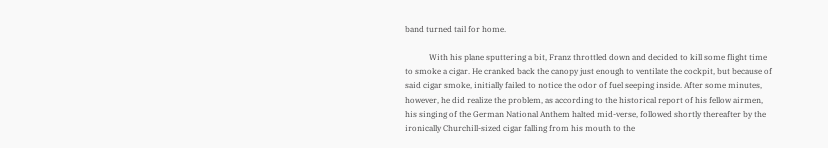band turned tail for home.

            With his plane sputtering a bit, Franz throttled down and decided to kill some flight time to smoke a cigar. He cranked back the canopy just enough to ventilate the cockpit, but because of said cigar smoke, initially failed to notice the odor of fuel seeping inside. After some minutes, however, he did realize the problem, as according to the historical report of his fellow airmen, his singing of the German National Anthem halted mid-verse, followed shortly thereafter by the ironically Churchill-sized cigar falling from his mouth to the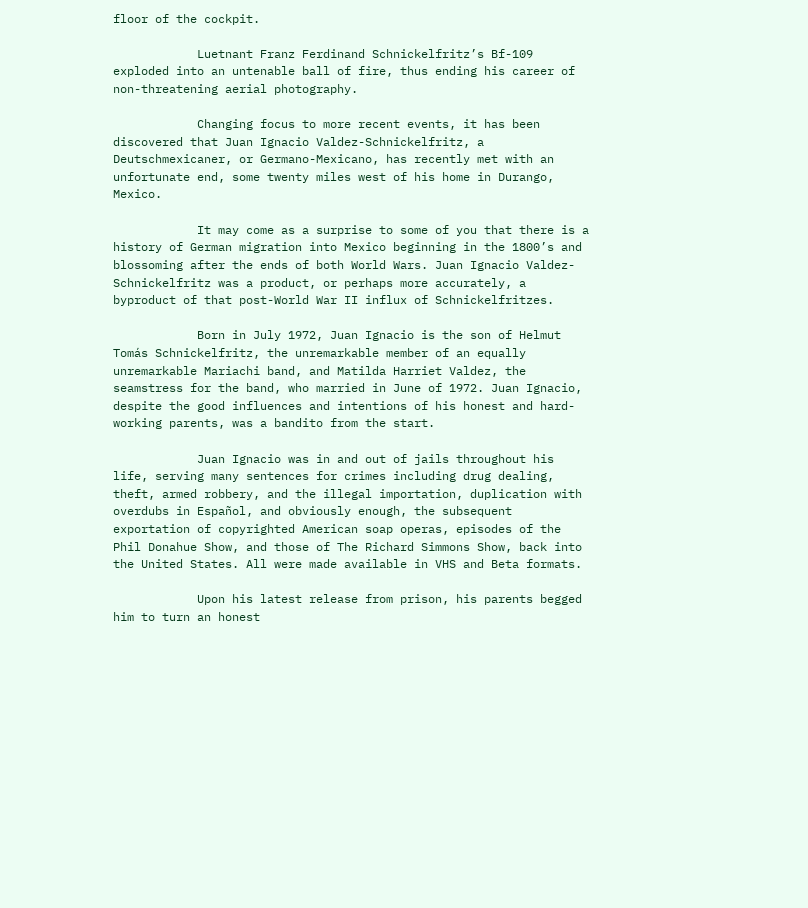floor of the cockpit.

            Luetnant Franz Ferdinand Schnickelfritz’s Bf-109 exploded into an untenable ball of fire, thus ending his career of non-threatening aerial photography.

            Changing focus to more recent events, it has been discovered that Juan Ignacio Valdez-Schnickelfritz, a Deutschmexicaner, or Germano-Mexicano, has recently met with an unfortunate end, some twenty miles west of his home in Durango, Mexico.

            It may come as a surprise to some of you that there is a history of German migration into Mexico beginning in the 1800’s and blossoming after the ends of both World Wars. Juan Ignacio Valdez-Schnickelfritz was a product, or perhaps more accurately, a byproduct of that post-World War II influx of Schnickelfritzes.

            Born in July 1972, Juan Ignacio is the son of Helmut Tomás Schnickelfritz, the unremarkable member of an equally unremarkable Mariachi band, and Matilda Harriet Valdez, the seamstress for the band, who married in June of 1972. Juan Ignacio, despite the good influences and intentions of his honest and hard-working parents, was a bandito from the start.

            Juan Ignacio was in and out of jails throughout his life, serving many sentences for crimes including drug dealing, theft, armed robbery, and the illegal importation, duplication with overdubs in Español, and obviously enough, the subsequent exportation of copyrighted American soap operas, episodes of the Phil Donahue Show, and those of The Richard Simmons Show, back into the United States. All were made available in VHS and Beta formats.

            Upon his latest release from prison, his parents begged him to turn an honest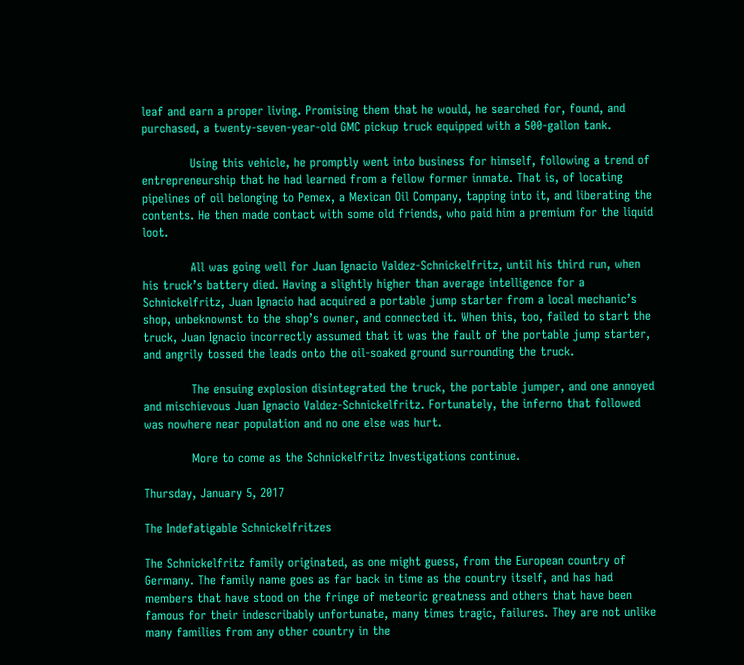leaf and earn a proper living. Promising them that he would, he searched for, found, and purchased, a twenty-seven-year-old GMC pickup truck equipped with a 500-gallon tank.

            Using this vehicle, he promptly went into business for himself, following a trend of entrepreneurship that he had learned from a fellow former inmate. That is, of locating pipelines of oil belonging to Pemex, a Mexican Oil Company, tapping into it, and liberating the contents. He then made contact with some old friends, who paid him a premium for the liquid loot.

            All was going well for Juan Ignacio Valdez-Schnickelfritz, until his third run, when his truck’s battery died. Having a slightly higher than average intelligence for a Schnickelfritz, Juan Ignacio had acquired a portable jump starter from a local mechanic’s shop, unbeknownst to the shop’s owner, and connected it. When this, too, failed to start the truck, Juan Ignacio incorrectly assumed that it was the fault of the portable jump starter, and angrily tossed the leads onto the oil-soaked ground surrounding the truck.

            The ensuing explosion disintegrated the truck, the portable jumper, and one annoyed and mischievous Juan Ignacio Valdez-Schnickelfritz. Fortunately, the inferno that followed was nowhere near population and no one else was hurt.

            More to come as the Schnickelfritz Investigations continue.

Thursday, January 5, 2017

The Indefatigable Schnickelfritzes

The Schnickelfritz family originated, as one might guess, from the European country of Germany. The family name goes as far back in time as the country itself, and has had members that have stood on the fringe of meteoric greatness and others that have been famous for their indescribably unfortunate, many times tragic, failures. They are not unlike many families from any other country in the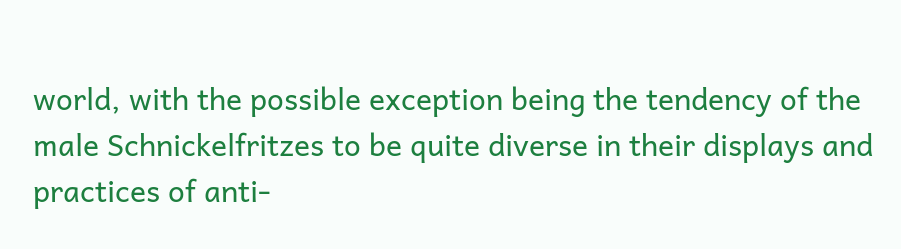world, with the possible exception being the tendency of the male Schnickelfritzes to be quite diverse in their displays and practices of anti-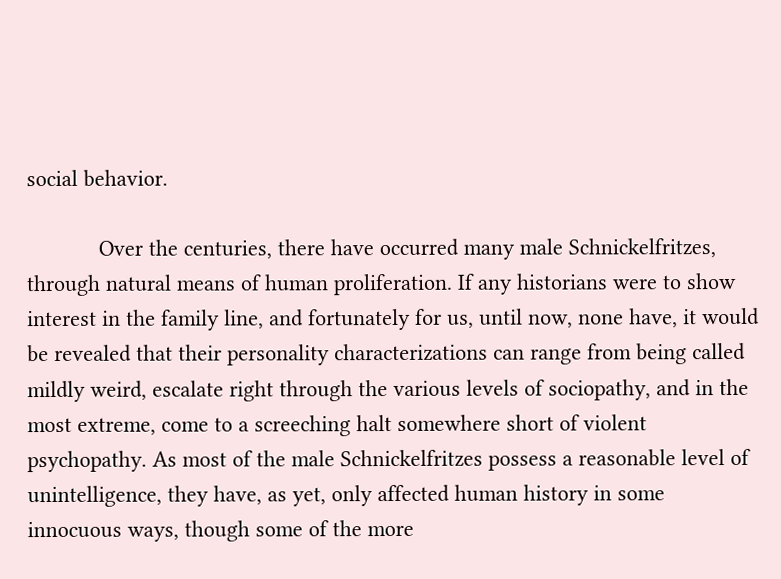social behavior.

            Over the centuries, there have occurred many male Schnickelfritzes, through natural means of human proliferation. If any historians were to show interest in the family line, and fortunately for us, until now, none have, it would be revealed that their personality characterizations can range from being called mildly weird, escalate right through the various levels of sociopathy, and in the most extreme, come to a screeching halt somewhere short of violent psychopathy. As most of the male Schnickelfritzes possess a reasonable level of unintelligence, they have, as yet, only affected human history in some innocuous ways, though some of the more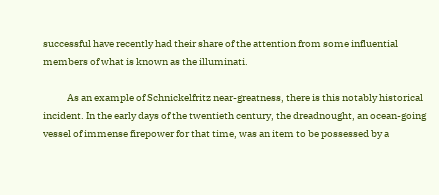successful have recently had their share of the attention from some influential members of what is known as the illuminati.

            As an example of Schnickelfritz near-greatness, there is this notably historical incident. In the early days of the twentieth century, the dreadnought, an ocean-going vessel of immense firepower for that time, was an item to be possessed by a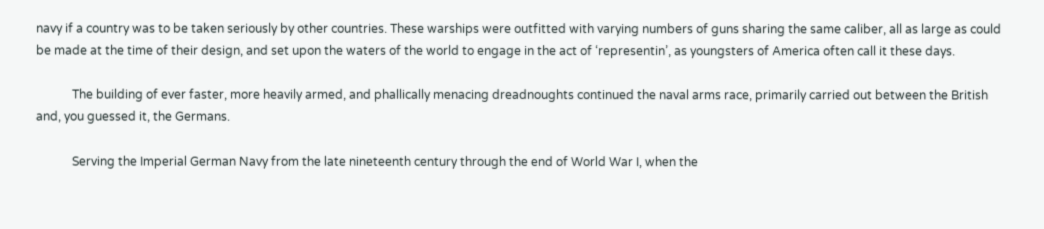navy if a country was to be taken seriously by other countries. These warships were outfitted with varying numbers of guns sharing the same caliber, all as large as could be made at the time of their design, and set upon the waters of the world to engage in the act of ‘representin’, as youngsters of America often call it these days.

            The building of ever faster, more heavily armed, and phallically menacing dreadnoughts continued the naval arms race, primarily carried out between the British and, you guessed it, the Germans.

            Serving the Imperial German Navy from the late nineteenth century through the end of World War I, when the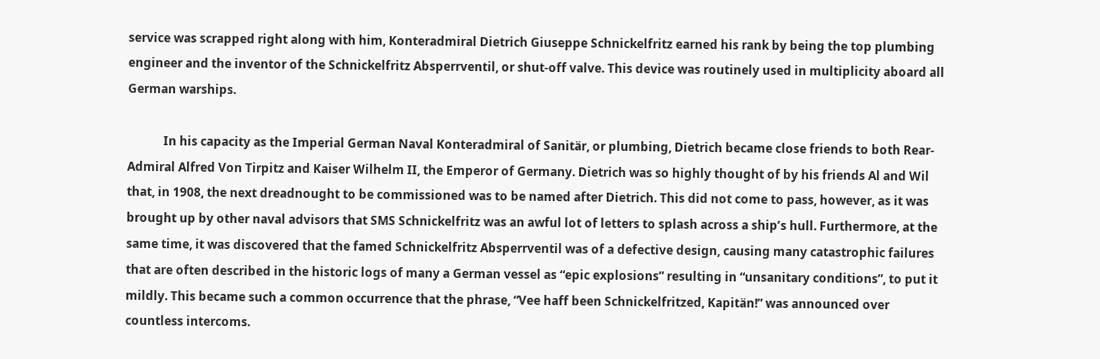service was scrapped right along with him, Konteradmiral Dietrich Giuseppe Schnickelfritz earned his rank by being the top plumbing engineer and the inventor of the Schnickelfritz Absperrventil, or shut-off valve. This device was routinely used in multiplicity aboard all German warships.

            In his capacity as the Imperial German Naval Konteradmiral of Sanitär, or plumbing, Dietrich became close friends to both Rear-Admiral Alfred Von Tirpitz and Kaiser Wilhelm II, the Emperor of Germany. Dietrich was so highly thought of by his friends Al and Wil that, in 1908, the next dreadnought to be commissioned was to be named after Dietrich. This did not come to pass, however, as it was brought up by other naval advisors that SMS Schnickelfritz was an awful lot of letters to splash across a ship’s hull. Furthermore, at the same time, it was discovered that the famed Schnickelfritz Absperrventil was of a defective design, causing many catastrophic failures that are often described in the historic logs of many a German vessel as “epic explosions” resulting in “unsanitary conditions”, to put it mildly. This became such a common occurrence that the phrase, “Vee haff been Schnickelfritzed, Kapitän!” was announced over countless intercoms.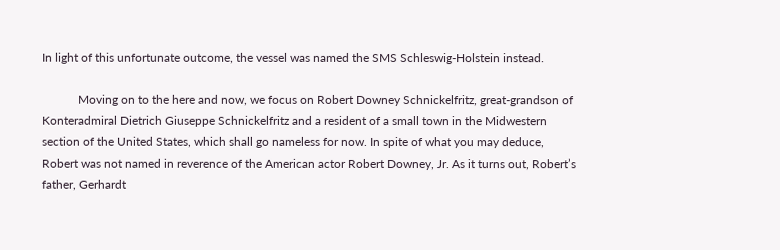In light of this unfortunate outcome, the vessel was named the SMS Schleswig-Holstein instead.

            Moving on to the here and now, we focus on Robert Downey Schnickelfritz, great-grandson of Konteradmiral Dietrich Giuseppe Schnickelfritz and a resident of a small town in the Midwestern section of the United States, which shall go nameless for now. In spite of what you may deduce, Robert was not named in reverence of the American actor Robert Downey, Jr. As it turns out, Robert’s father, Gerhardt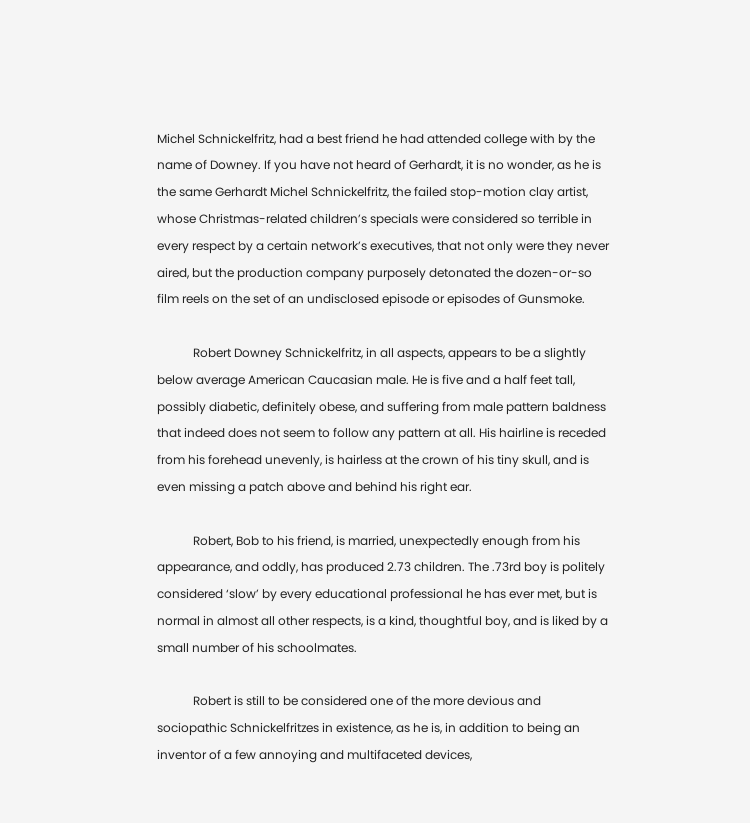Michel Schnickelfritz, had a best friend he had attended college with by the name of Downey. If you have not heard of Gerhardt, it is no wonder, as he is the same Gerhardt Michel Schnickelfritz, the failed stop-motion clay artist, whose Christmas-related children’s specials were considered so terrible in every respect by a certain network’s executives, that not only were they never aired, but the production company purposely detonated the dozen-or-so film reels on the set of an undisclosed episode or episodes of Gunsmoke.

            Robert Downey Schnickelfritz, in all aspects, appears to be a slightly below average American Caucasian male. He is five and a half feet tall, possibly diabetic, definitely obese, and suffering from male pattern baldness that indeed does not seem to follow any pattern at all. His hairline is receded from his forehead unevenly, is hairless at the crown of his tiny skull, and is even missing a patch above and behind his right ear.

            Robert, Bob to his friend, is married, unexpectedly enough from his appearance, and oddly, has produced 2.73 children. The .73rd boy is politely considered ‘slow’ by every educational professional he has ever met, but is normal in almost all other respects, is a kind, thoughtful boy, and is liked by a small number of his schoolmates.

            Robert is still to be considered one of the more devious and sociopathic Schnickelfritzes in existence, as he is, in addition to being an inventor of a few annoying and multifaceted devices,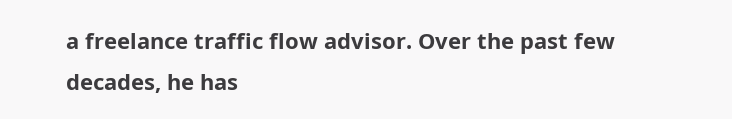a freelance traffic flow advisor. Over the past few decades, he has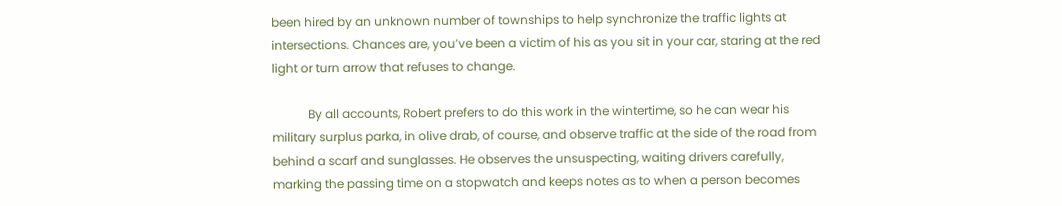been hired by an unknown number of townships to help synchronize the traffic lights at intersections. Chances are, you’ve been a victim of his as you sit in your car, staring at the red light or turn arrow that refuses to change.

            By all accounts, Robert prefers to do this work in the wintertime, so he can wear his military surplus parka, in olive drab, of course, and observe traffic at the side of the road from behind a scarf and sunglasses. He observes the unsuspecting, waiting drivers carefully, marking the passing time on a stopwatch and keeps notes as to when a person becomes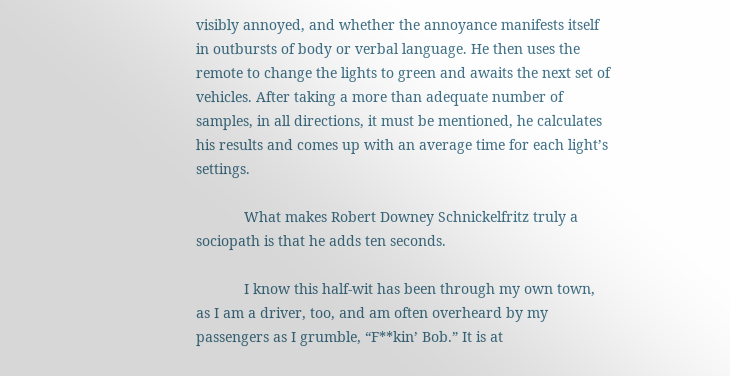visibly annoyed, and whether the annoyance manifests itself in outbursts of body or verbal language. He then uses the remote to change the lights to green and awaits the next set of vehicles. After taking a more than adequate number of samples, in all directions, it must be mentioned, he calculates his results and comes up with an average time for each light’s settings.

            What makes Robert Downey Schnickelfritz truly a sociopath is that he adds ten seconds.

            I know this half-wit has been through my own town, as I am a driver, too, and am often overheard by my passengers as I grumble, “F**kin’ Bob.” It is at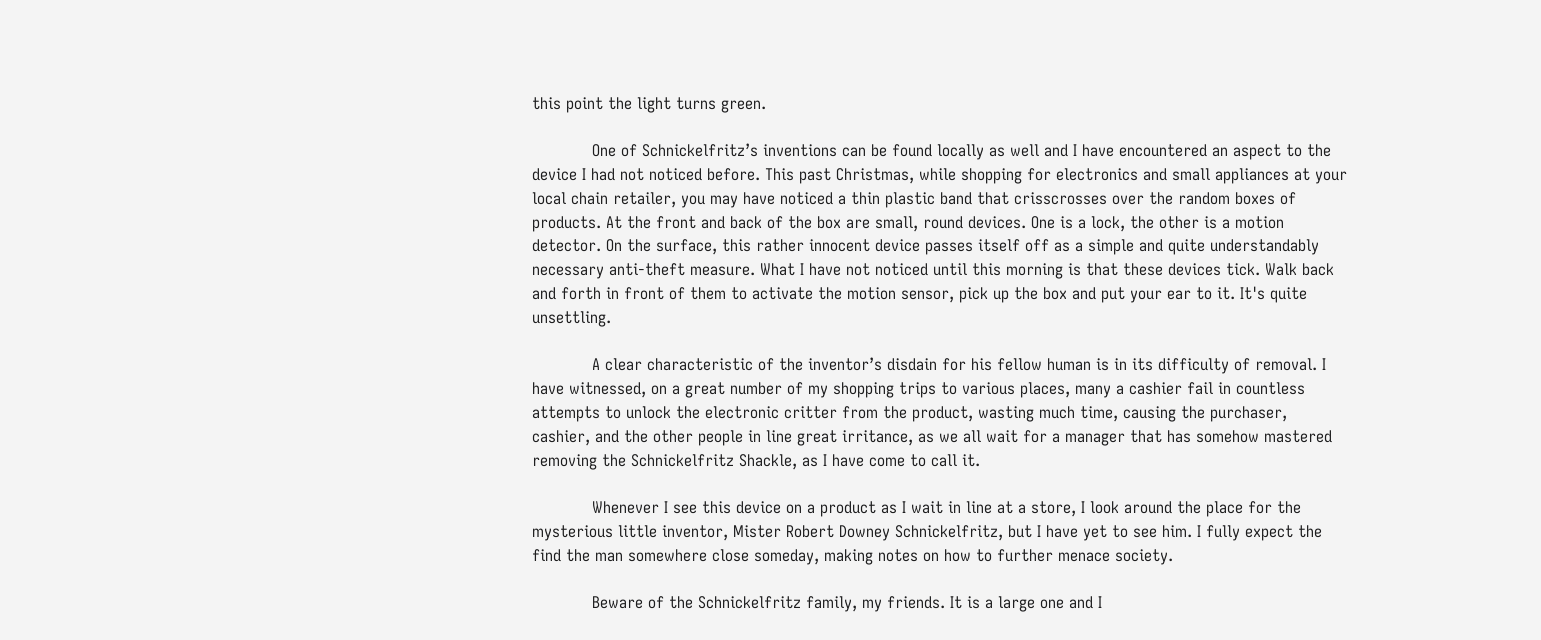this point the light turns green.

            One of Schnickelfritz’s inventions can be found locally as well and I have encountered an aspect to the device I had not noticed before. This past Christmas, while shopping for electronics and small appliances at your local chain retailer, you may have noticed a thin plastic band that crisscrosses over the random boxes of products. At the front and back of the box are small, round devices. One is a lock, the other is a motion detector. On the surface, this rather innocent device passes itself off as a simple and quite understandably necessary anti-theft measure. What I have not noticed until this morning is that these devices tick. Walk back and forth in front of them to activate the motion sensor, pick up the box and put your ear to it. It's quite unsettling.

            A clear characteristic of the inventor’s disdain for his fellow human is in its difficulty of removal. I have witnessed, on a great number of my shopping trips to various places, many a cashier fail in countless attempts to unlock the electronic critter from the product, wasting much time, causing the purchaser, cashier, and the other people in line great irritance, as we all wait for a manager that has somehow mastered removing the Schnickelfritz Shackle, as I have come to call it.

            Whenever I see this device on a product as I wait in line at a store, I look around the place for the mysterious little inventor, Mister Robert Downey Schnickelfritz, but I have yet to see him. I fully expect the find the man somewhere close someday, making notes on how to further menace society.

            Beware of the Schnickelfritz family, my friends. It is a large one and I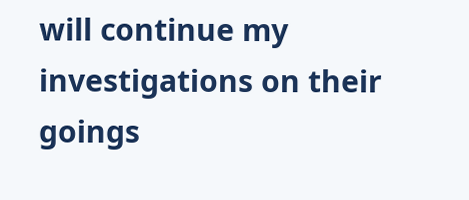will continue my investigations on their goings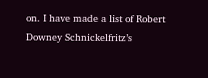on. I have made a list of Robert Downey Schnickelfritz’s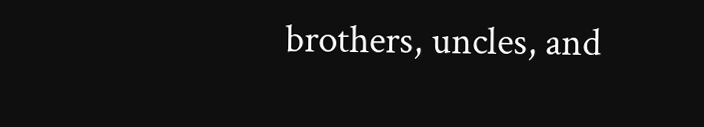brothers, uncles, and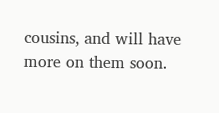cousins, and will have more on them soon.